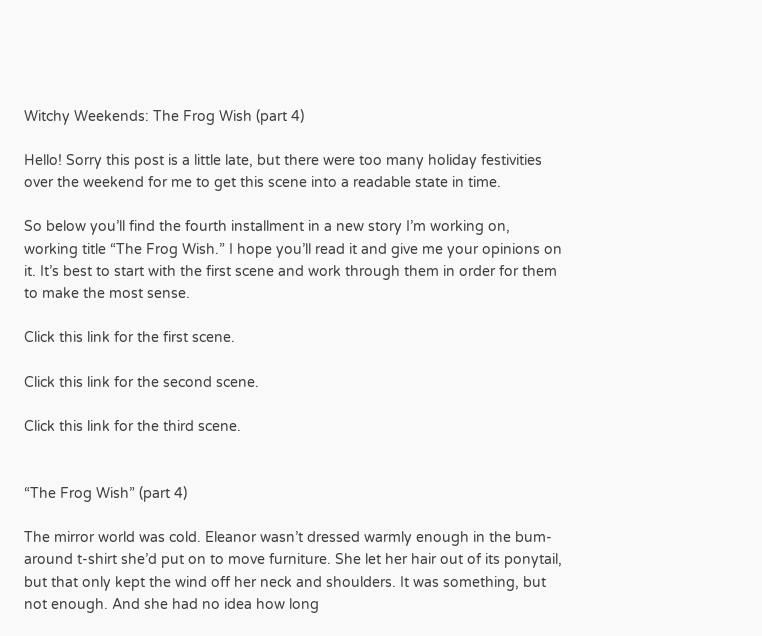Witchy Weekends: The Frog Wish (part 4)

Hello! Sorry this post is a little late, but there were too many holiday festivities over the weekend for me to get this scene into a readable state in time.

So below you’ll find the fourth installment in a new story I’m working on, working title “The Frog Wish.” I hope you’ll read it and give me your opinions on it. It’s best to start with the first scene and work through them in order for them to make the most sense.

Click this link for the first scene.

Click this link for the second scene.

Click this link for the third scene.


“The Frog Wish” (part 4)

The mirror world was cold. Eleanor wasn’t dressed warmly enough in the bum-around t-shirt she’d put on to move furniture. She let her hair out of its ponytail, but that only kept the wind off her neck and shoulders. It was something, but not enough. And she had no idea how long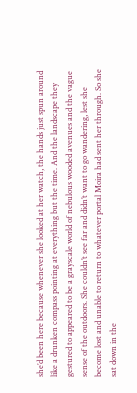she’d been here because whenever she looked at her watch, the hands just spun around like a drunken compass pointing at everything but the time. And the landscape they gestured to appeared to be a grayscale world of nebulous wooded avenues and the vague sense of the outdoors. She couldn’t see far and didn’t want to go wandering, lest she become lost and unable to return to whatever portal Moira had sent her through. So she sat down in the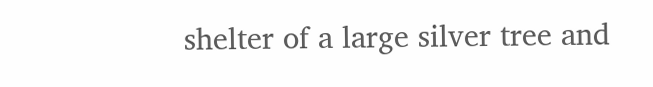shelter of a large silver tree and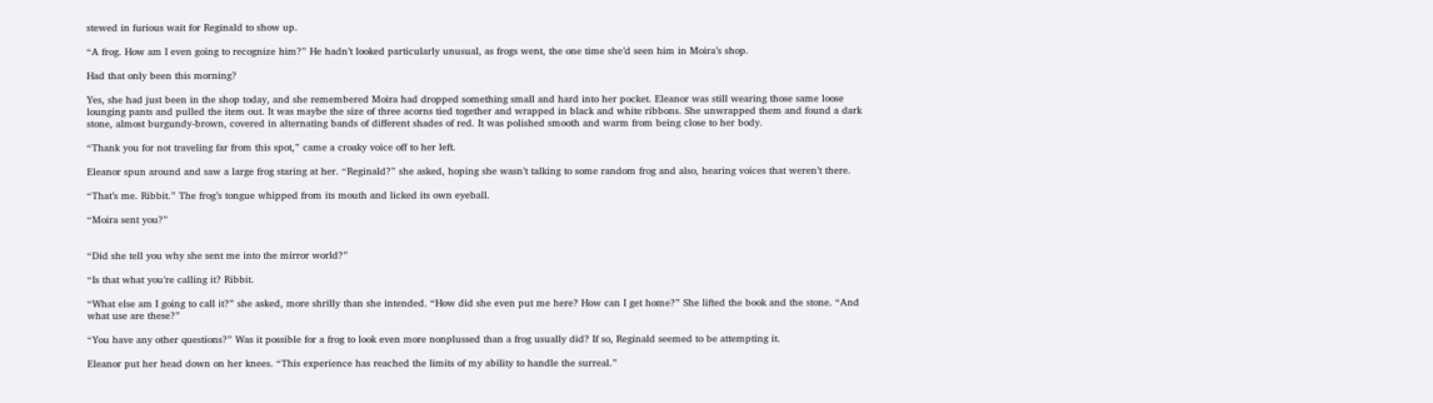stewed in furious wait for Reginald to show up.

“A frog. How am I even going to recognize him?” He hadn’t looked particularly unusual, as frogs went, the one time she’d seen him in Moira’s shop.

Had that only been this morning?

Yes, she had just been in the shop today, and she remembered Moira had dropped something small and hard into her pocket. Eleanor was still wearing those same loose lounging pants and pulled the item out. It was maybe the size of three acorns tied together and wrapped in black and white ribbons. She unwrapped them and found a dark stone, almost burgundy-brown, covered in alternating bands of different shades of red. It was polished smooth and warm from being close to her body.

“Thank you for not traveling far from this spot,” came a croaky voice off to her left.

Eleanor spun around and saw a large frog staring at her. “Reginald?” she asked, hoping she wasn’t talking to some random frog and also, hearing voices that weren’t there.

“That’s me. Ribbit.” The frog’s tongue whipped from its mouth and licked its own eyeball.

“Moira sent you?”


“Did she tell you why she sent me into the mirror world?”

“Is that what you’re calling it? Ribbit.

“What else am I going to call it?” she asked, more shrilly than she intended. “How did she even put me here? How can I get home?” She lifted the book and the stone. “And what use are these?”

“You have any other questions?” Was it possible for a frog to look even more nonplussed than a frog usually did? If so, Reginald seemed to be attempting it.

Eleanor put her head down on her knees. “This experience has reached the limits of my ability to handle the surreal.”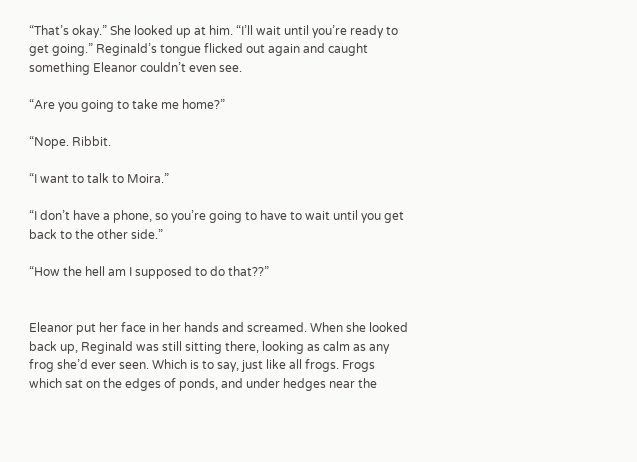“That’s okay.” She looked up at him. “I’ll wait until you’re ready to get going.” Reginald’s tongue flicked out again and caught something Eleanor couldn’t even see.

“Are you going to take me home?”

“Nope. Ribbit.

“I want to talk to Moira.”

“I don’t have a phone, so you’re going to have to wait until you get back to the other side.”

“How the hell am I supposed to do that??”


Eleanor put her face in her hands and screamed. When she looked back up, Reginald was still sitting there, looking as calm as any frog she’d ever seen. Which is to say, just like all frogs. Frogs which sat on the edges of ponds, and under hedges near the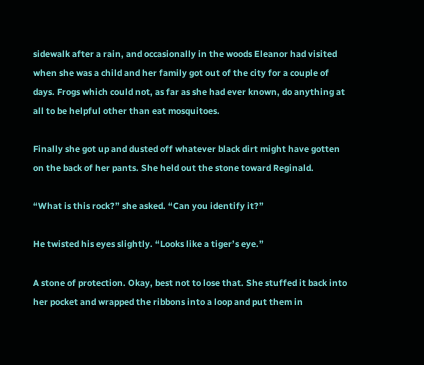sidewalk after a rain, and occasionally in the woods Eleanor had visited when she was a child and her family got out of the city for a couple of days. Frogs which could not, as far as she had ever known, do anything at all to be helpful other than eat mosquitoes.

Finally she got up and dusted off whatever black dirt might have gotten on the back of her pants. She held out the stone toward Reginald.

“What is this rock?” she asked. “Can you identify it?”

He twisted his eyes slightly. “Looks like a tiger’s eye.”

A stone of protection. Okay, best not to lose that. She stuffed it back into her pocket and wrapped the ribbons into a loop and put them in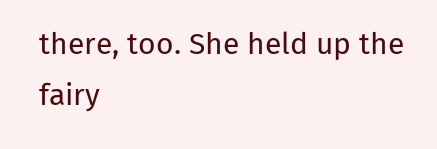there, too. She held up the fairy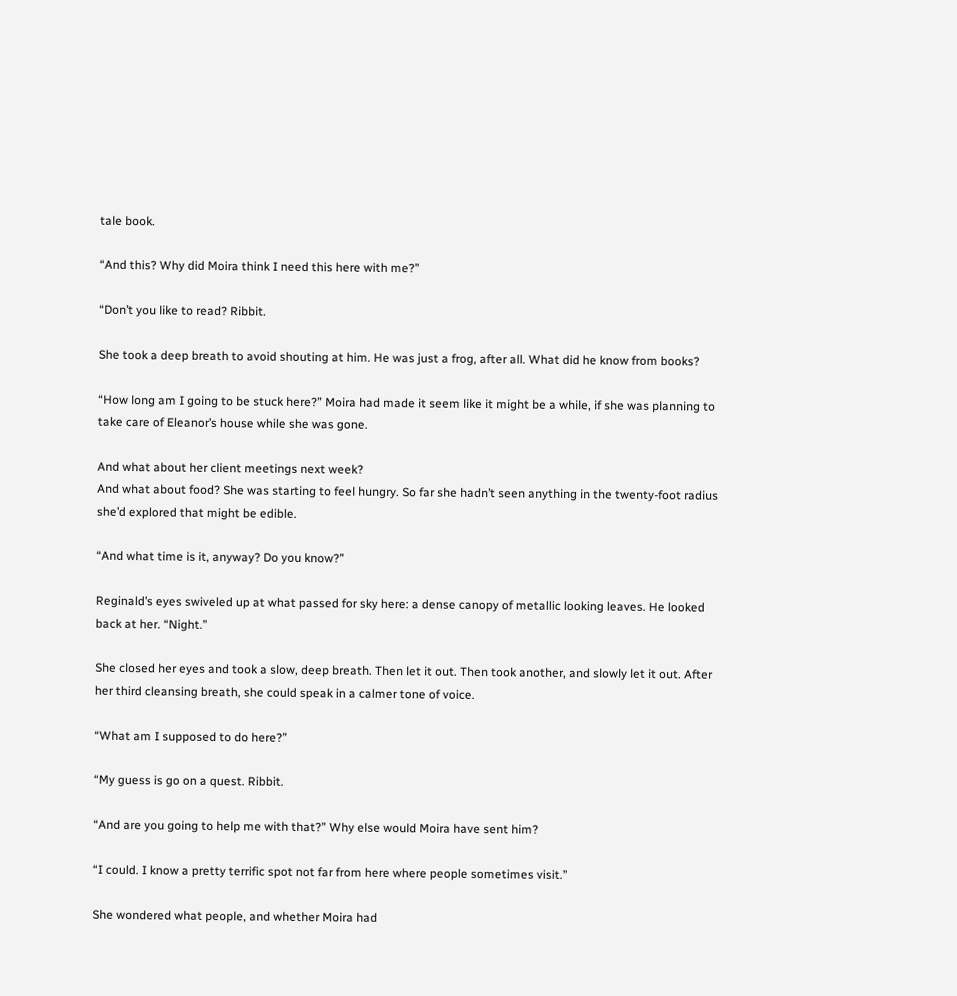tale book.

“And this? Why did Moira think I need this here with me?”

“Don’t you like to read? Ribbit.

She took a deep breath to avoid shouting at him. He was just a frog, after all. What did he know from books?

“How long am I going to be stuck here?” Moira had made it seem like it might be a while, if she was planning to take care of Eleanor’s house while she was gone.

And what about her client meetings next week?
And what about food? She was starting to feel hungry. So far she hadn’t seen anything in the twenty-foot radius she’d explored that might be edible.

“And what time is it, anyway? Do you know?”

Reginald’s eyes swiveled up at what passed for sky here: a dense canopy of metallic looking leaves. He looked back at her. “Night.”

She closed her eyes and took a slow, deep breath. Then let it out. Then took another, and slowly let it out. After her third cleansing breath, she could speak in a calmer tone of voice.

“What am I supposed to do here?”

“My guess is go on a quest. Ribbit.

“And are you going to help me with that?” Why else would Moira have sent him?

“I could. I know a pretty terrific spot not far from here where people sometimes visit.”

She wondered what people, and whether Moira had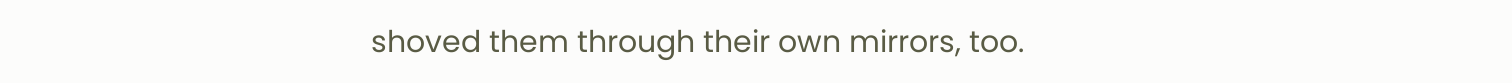shoved them through their own mirrors, too.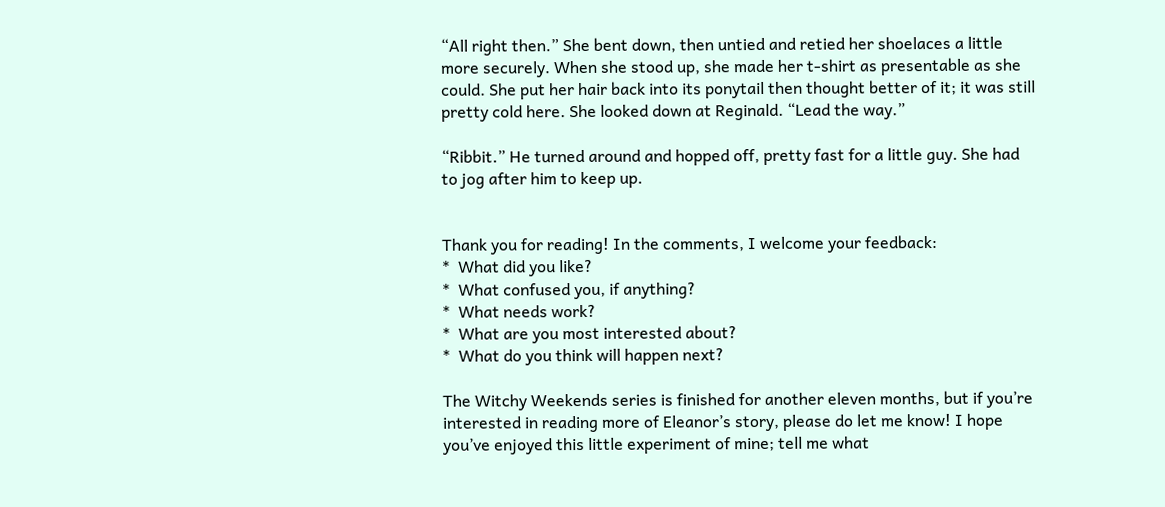“All right then.” She bent down, then untied and retied her shoelaces a little more securely. When she stood up, she made her t-shirt as presentable as she could. She put her hair back into its ponytail then thought better of it; it was still pretty cold here. She looked down at Reginald. “Lead the way.”

“Ribbit.” He turned around and hopped off, pretty fast for a little guy. She had to jog after him to keep up.


Thank you for reading! In the comments, I welcome your feedback:
*  What did you like?
*  What confused you, if anything?
*  What needs work?
*  What are you most interested about?
*  What do you think will happen next?

The Witchy Weekends series is finished for another eleven months, but if you’re interested in reading more of Eleanor’s story, please do let me know! I hope you’ve enjoyed this little experiment of mine; tell me what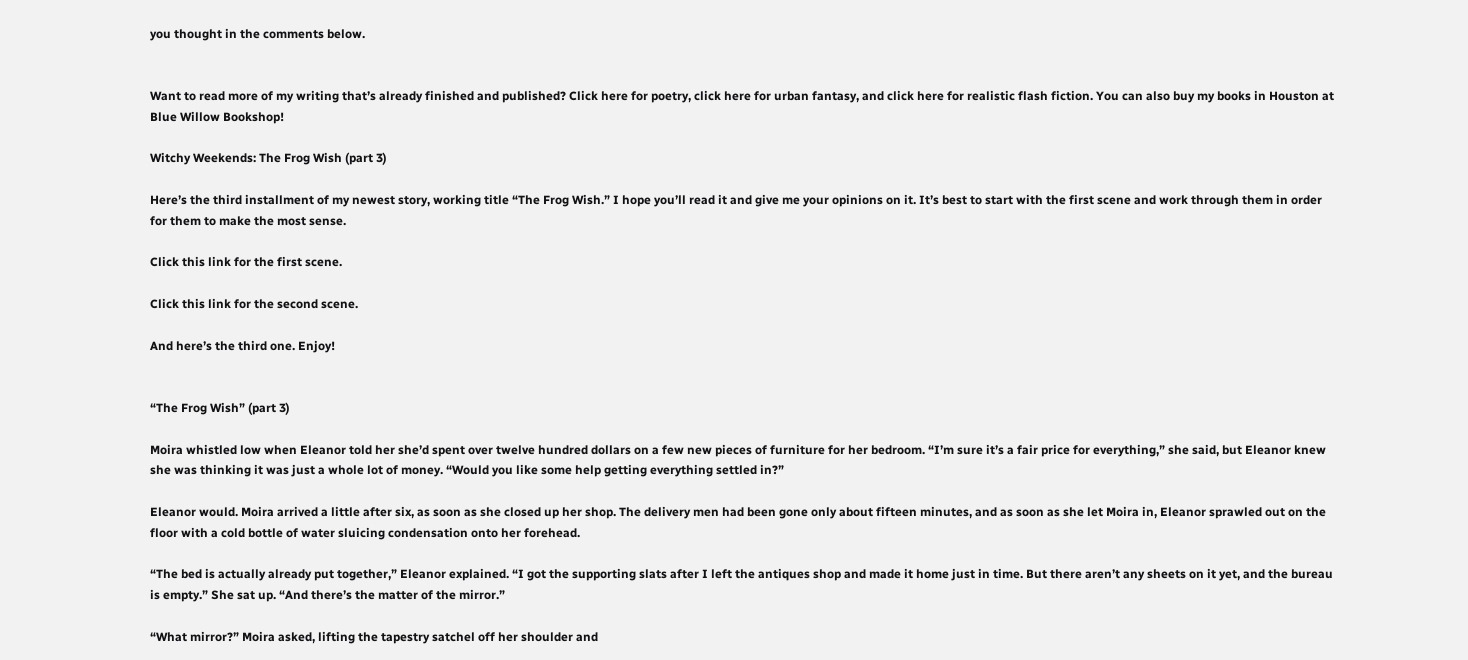you thought in the comments below.


Want to read more of my writing that’s already finished and published? Click here for poetry, click here for urban fantasy, and click here for realistic flash fiction. You can also buy my books in Houston at Blue Willow Bookshop!

Witchy Weekends: The Frog Wish (part 3)

Here’s the third installment of my newest story, working title “The Frog Wish.” I hope you’ll read it and give me your opinions on it. It’s best to start with the first scene and work through them in order for them to make the most sense.

Click this link for the first scene.

Click this link for the second scene.

And here’s the third one. Enjoy!


“The Frog Wish” (part 3)

Moira whistled low when Eleanor told her she’d spent over twelve hundred dollars on a few new pieces of furniture for her bedroom. “I’m sure it’s a fair price for everything,” she said, but Eleanor knew she was thinking it was just a whole lot of money. “Would you like some help getting everything settled in?”

Eleanor would. Moira arrived a little after six, as soon as she closed up her shop. The delivery men had been gone only about fifteen minutes, and as soon as she let Moira in, Eleanor sprawled out on the floor with a cold bottle of water sluicing condensation onto her forehead.

“The bed is actually already put together,” Eleanor explained. “I got the supporting slats after I left the antiques shop and made it home just in time. But there aren’t any sheets on it yet, and the bureau is empty.” She sat up. “And there’s the matter of the mirror.”

“What mirror?” Moira asked, lifting the tapestry satchel off her shoulder and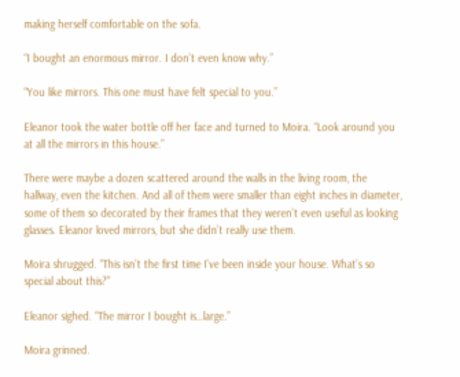making herself comfortable on the sofa.

“I bought an enormous mirror. I don’t even know why.”

“You like mirrors. This one must have felt special to you.”

Eleanor took the water bottle off her face and turned to Moira. “Look around you at all the mirrors in this house.”

There were maybe a dozen scattered around the walls in the living room, the hallway, even the kitchen. And all of them were smaller than eight inches in diameter, some of them so decorated by their frames that they weren’t even useful as looking glasses. Eleanor loved mirrors, but she didn’t really use them.

Moira shrugged. “This isn’t the first time I’ve been inside your house. What’s so special about this?”

Eleanor sighed. “The mirror I bought is…large.”

Moira grinned.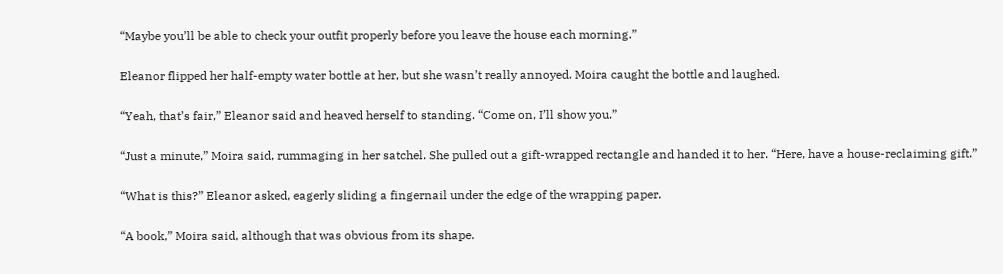“Maybe you’ll be able to check your outfit properly before you leave the house each morning.”

Eleanor flipped her half-empty water bottle at her, but she wasn’t really annoyed. Moira caught the bottle and laughed.

“Yeah, that’s fair,” Eleanor said and heaved herself to standing. “Come on, I’ll show you.”

“Just a minute,” Moira said, rummaging in her satchel. She pulled out a gift-wrapped rectangle and handed it to her. “Here, have a house-reclaiming gift.”

“What is this?” Eleanor asked, eagerly sliding a fingernail under the edge of the wrapping paper.

“A book,” Moira said, although that was obvious from its shape.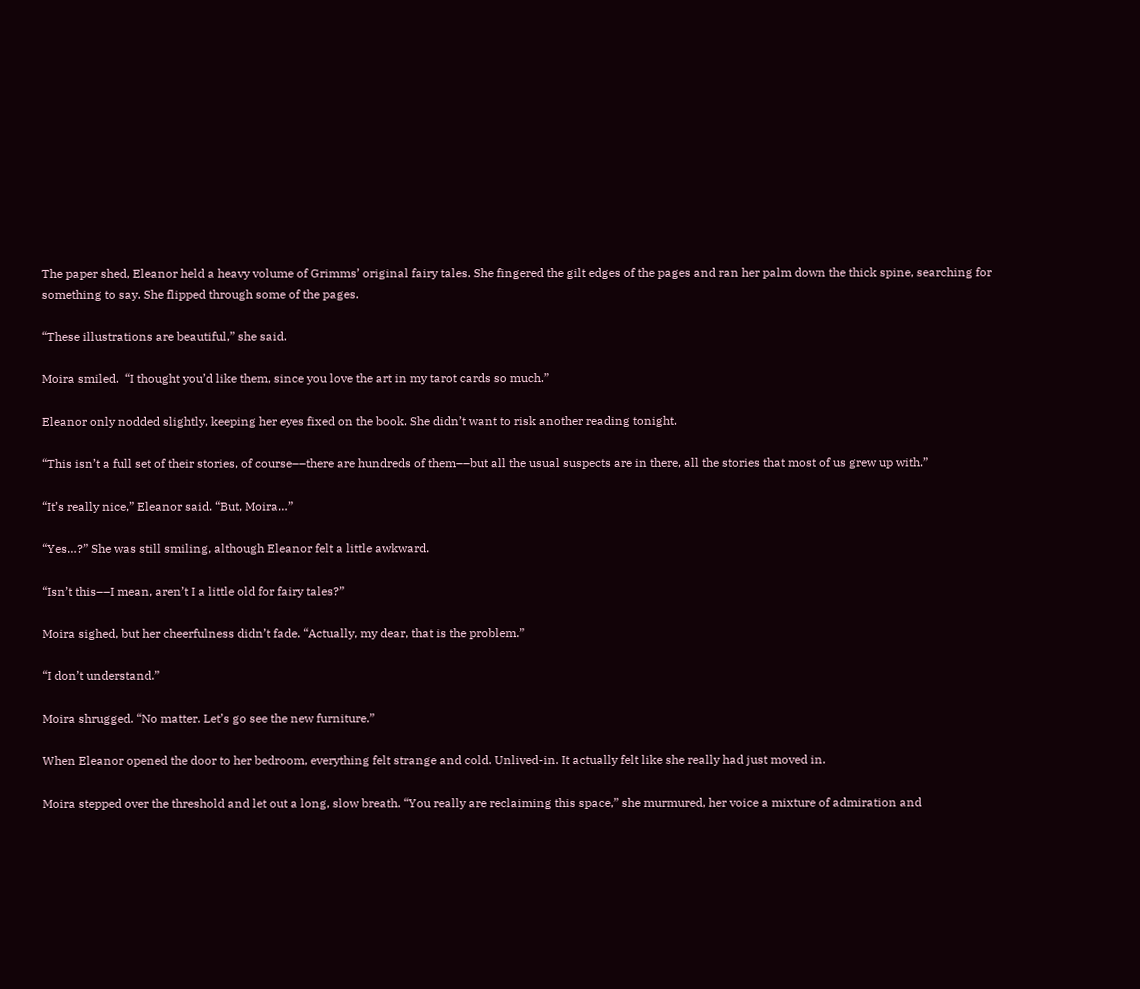The paper shed, Eleanor held a heavy volume of Grimms’ original fairy tales. She fingered the gilt edges of the pages and ran her palm down the thick spine, searching for something to say. She flipped through some of the pages.

“These illustrations are beautiful,” she said.

Moira smiled.  “I thought you’d like them, since you love the art in my tarot cards so much.”

Eleanor only nodded slightly, keeping her eyes fixed on the book. She didn’t want to risk another reading tonight.

“This isn’t a full set of their stories, of course––there are hundreds of them––but all the usual suspects are in there, all the stories that most of us grew up with.”

“It’s really nice,” Eleanor said. “But, Moira…”

“Yes…?” She was still smiling, although Eleanor felt a little awkward.

“Isn’t this––I mean, aren’t I a little old for fairy tales?”

Moira sighed, but her cheerfulness didn’t fade. “Actually, my dear, that is the problem.”

“I don’t understand.”

Moira shrugged. “No matter. Let’s go see the new furniture.”

When Eleanor opened the door to her bedroom, everything felt strange and cold. Unlived-in. It actually felt like she really had just moved in.

Moira stepped over the threshold and let out a long, slow breath. “You really are reclaiming this space,” she murmured, her voice a mixture of admiration and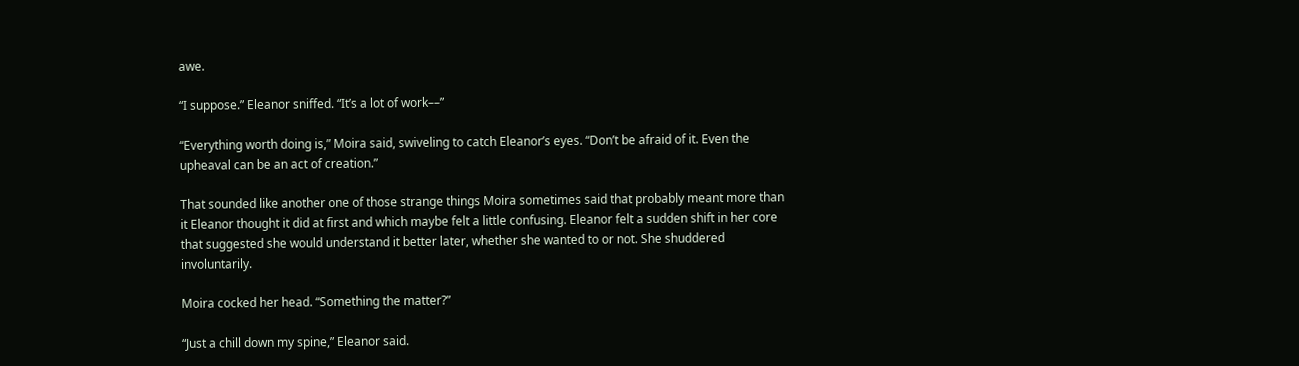awe.

“I suppose.” Eleanor sniffed. “It’s a lot of work––”

“Everything worth doing is,” Moira said, swiveling to catch Eleanor’s eyes. “Don’t be afraid of it. Even the upheaval can be an act of creation.”

That sounded like another one of those strange things Moira sometimes said that probably meant more than it Eleanor thought it did at first and which maybe felt a little confusing. Eleanor felt a sudden shift in her core that suggested she would understand it better later, whether she wanted to or not. She shuddered involuntarily.

Moira cocked her head. “Something the matter?”

“Just a chill down my spine,” Eleanor said.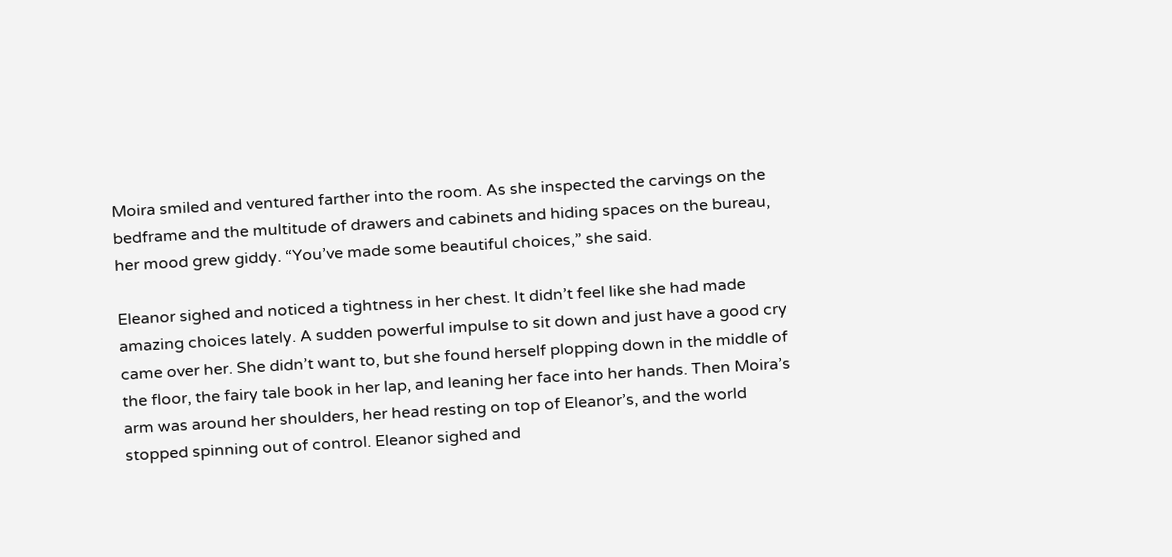Moira smiled and ventured farther into the room. As she inspected the carvings on the bedframe and the multitude of drawers and cabinets and hiding spaces on the bureau, her mood grew giddy. “You’ve made some beautiful choices,” she said.

Eleanor sighed and noticed a tightness in her chest. It didn’t feel like she had made amazing choices lately. A sudden powerful impulse to sit down and just have a good cry came over her. She didn’t want to, but she found herself plopping down in the middle of the floor, the fairy tale book in her lap, and leaning her face into her hands. Then Moira’s arm was around her shoulders, her head resting on top of Eleanor’s, and the world stopped spinning out of control. Eleanor sighed and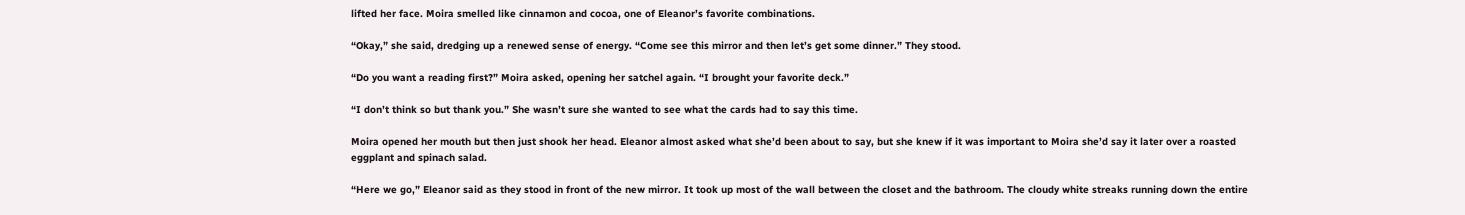lifted her face. Moira smelled like cinnamon and cocoa, one of Eleanor’s favorite combinations.

“Okay,” she said, dredging up a renewed sense of energy. “Come see this mirror and then let’s get some dinner.” They stood.

“Do you want a reading first?” Moira asked, opening her satchel again. “I brought your favorite deck.”

“I don’t think so but thank you.” She wasn’t sure she wanted to see what the cards had to say this time.

Moira opened her mouth but then just shook her head. Eleanor almost asked what she’d been about to say, but she knew if it was important to Moira she’d say it later over a roasted eggplant and spinach salad.

“Here we go,” Eleanor said as they stood in front of the new mirror. It took up most of the wall between the closet and the bathroom. The cloudy white streaks running down the entire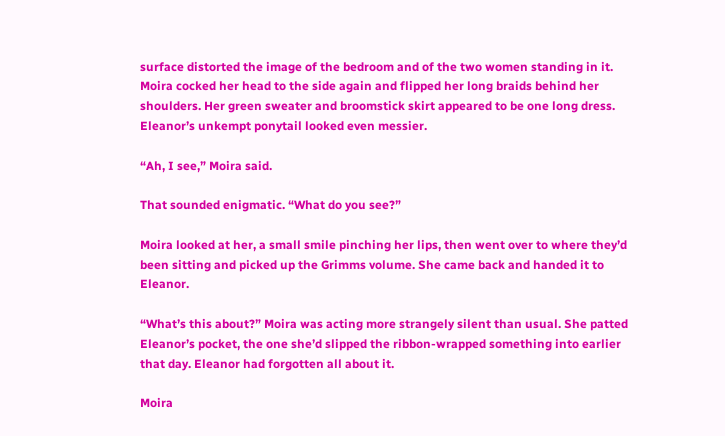surface distorted the image of the bedroom and of the two women standing in it. Moira cocked her head to the side again and flipped her long braids behind her shoulders. Her green sweater and broomstick skirt appeared to be one long dress. Eleanor’s unkempt ponytail looked even messier.

“Ah, I see,” Moira said.

That sounded enigmatic. “What do you see?”

Moira looked at her, a small smile pinching her lips, then went over to where they’d been sitting and picked up the Grimms volume. She came back and handed it to Eleanor.

“What’s this about?” Moira was acting more strangely silent than usual. She patted Eleanor’s pocket, the one she’d slipped the ribbon-wrapped something into earlier that day. Eleanor had forgotten all about it.

Moira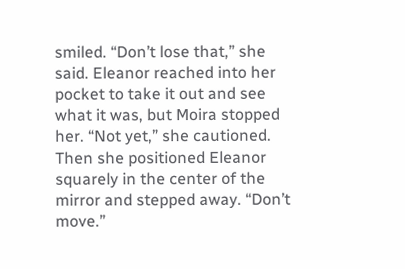smiled. “Don’t lose that,” she said. Eleanor reached into her pocket to take it out and see what it was, but Moira stopped her. “Not yet,” she cautioned. Then she positioned Eleanor squarely in the center of the mirror and stepped away. “Don’t move.”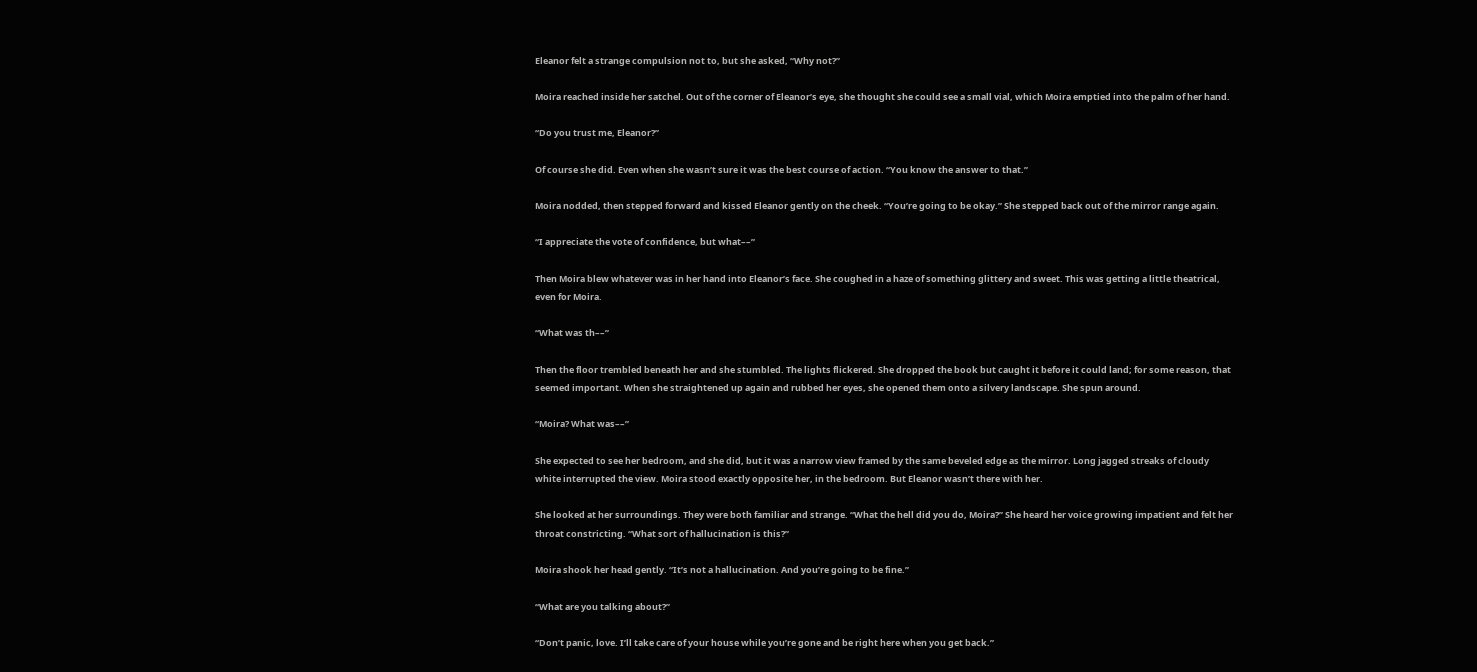Eleanor felt a strange compulsion not to, but she asked, “Why not?”

Moira reached inside her satchel. Out of the corner of Eleanor’s eye, she thought she could see a small vial, which Moira emptied into the palm of her hand.

“Do you trust me, Eleanor?”

Of course she did. Even when she wasn’t sure it was the best course of action. “You know the answer to that.”

Moira nodded, then stepped forward and kissed Eleanor gently on the cheek. “You’re going to be okay.” She stepped back out of the mirror range again.

“I appreciate the vote of confidence, but what––”

Then Moira blew whatever was in her hand into Eleanor’s face. She coughed in a haze of something glittery and sweet. This was getting a little theatrical, even for Moira.

“What was th––”

Then the floor trembled beneath her and she stumbled. The lights flickered. She dropped the book but caught it before it could land; for some reason, that seemed important. When she straightened up again and rubbed her eyes, she opened them onto a silvery landscape. She spun around.

“Moira? What was––”

She expected to see her bedroom, and she did, but it was a narrow view framed by the same beveled edge as the mirror. Long jagged streaks of cloudy white interrupted the view. Moira stood exactly opposite her, in the bedroom. But Eleanor wasn’t there with her.

She looked at her surroundings. They were both familiar and strange. “What the hell did you do, Moira?” She heard her voice growing impatient and felt her throat constricting. “What sort of hallucination is this?”

Moira shook her head gently. “It’s not a hallucination. And you’re going to be fine.”

“What are you talking about?”

“Don’t panic, love. I’ll take care of your house while you’re gone and be right here when you get back.”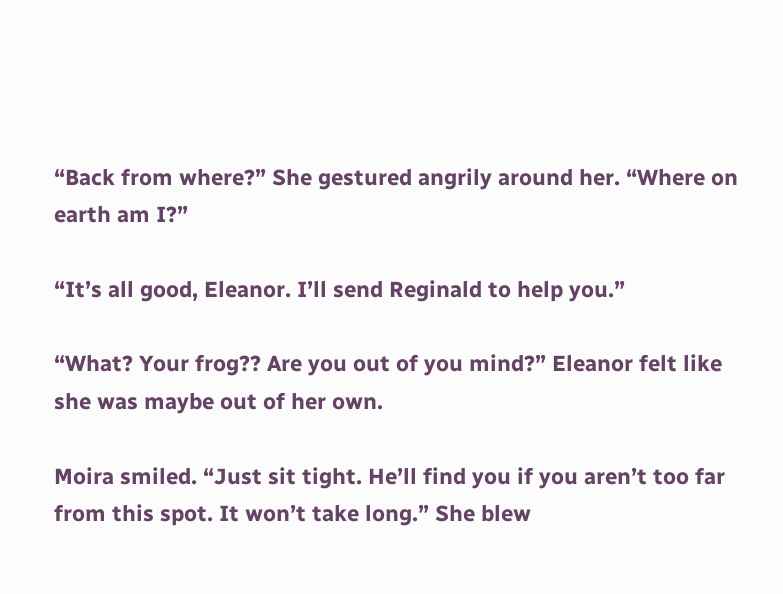“Back from where?” She gestured angrily around her. “Where on earth am I?”

“It’s all good, Eleanor. I’ll send Reginald to help you.”

“What? Your frog?? Are you out of you mind?” Eleanor felt like she was maybe out of her own.

Moira smiled. “Just sit tight. He’ll find you if you aren’t too far from this spot. It won’t take long.” She blew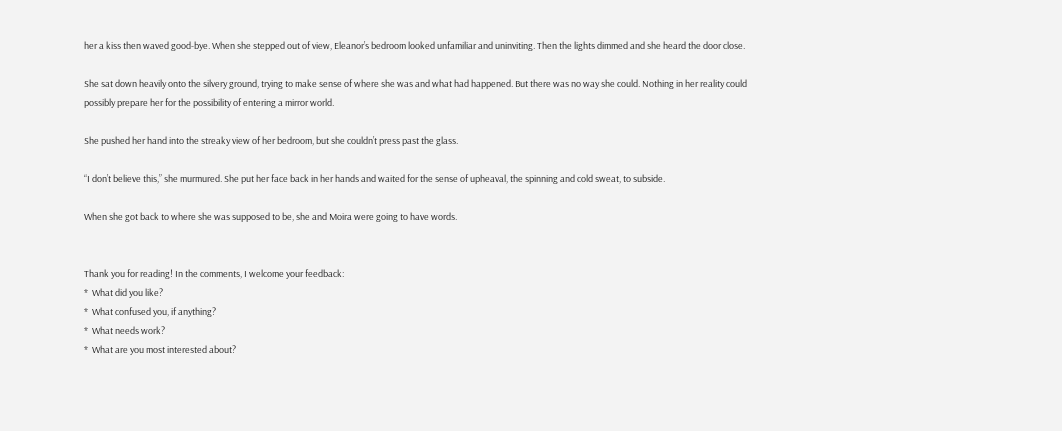her a kiss then waved good-bye. When she stepped out of view, Eleanor’s bedroom looked unfamiliar and uninviting. Then the lights dimmed and she heard the door close.

She sat down heavily onto the silvery ground, trying to make sense of where she was and what had happened. But there was no way she could. Nothing in her reality could possibly prepare her for the possibility of entering a mirror world.

She pushed her hand into the streaky view of her bedroom, but she couldn’t press past the glass.

“I don’t believe this,” she murmured. She put her face back in her hands and waited for the sense of upheaval, the spinning and cold sweat, to subside.

When she got back to where she was supposed to be, she and Moira were going to have words.


Thank you for reading! In the comments, I welcome your feedback:
*  What did you like?
*  What confused you, if anything?
*  What needs work?
*  What are you most interested about?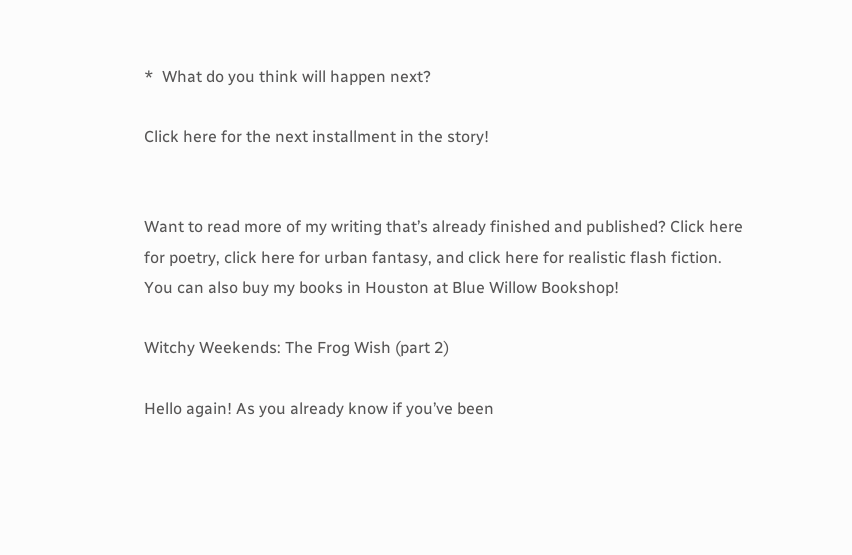*  What do you think will happen next?

Click here for the next installment in the story!


Want to read more of my writing that’s already finished and published? Click here for poetry, click here for urban fantasy, and click here for realistic flash fiction. You can also buy my books in Houston at Blue Willow Bookshop!

Witchy Weekends: The Frog Wish (part 2)

Hello again! As you already know if you’ve been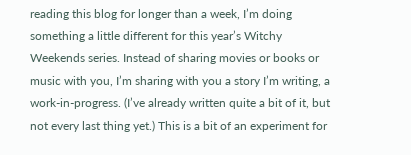reading this blog for longer than a week, I’m doing something a little different for this year’s Witchy Weekends series. Instead of sharing movies or books or music with you, I’m sharing with you a story I’m writing, a work-in-progress. (I’ve already written quite a bit of it, but not every last thing yet.) This is a bit of an experiment for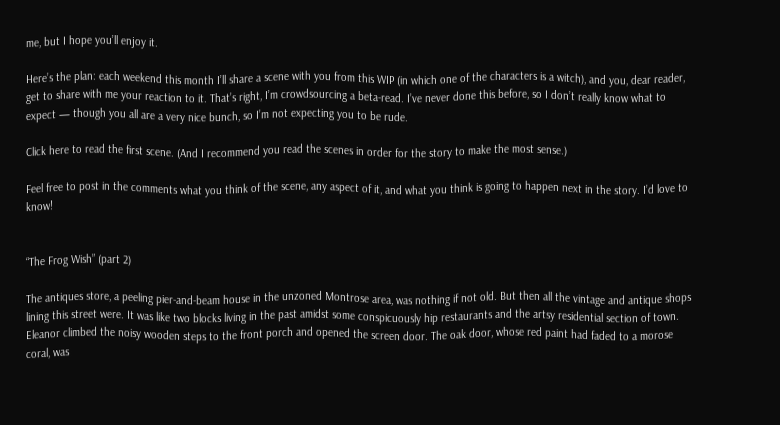me, but I hope you’ll enjoy it.

Here’s the plan: each weekend this month I’ll share a scene with you from this WIP (in which one of the characters is a witch), and you, dear reader, get to share with me your reaction to it. That’s right, I’m crowdsourcing a beta-read. I’ve never done this before, so I don’t really know what to expect — though you all are a very nice bunch, so I’m not expecting you to be rude.

Click here to read the first scene. (And I recommend you read the scenes in order for the story to make the most sense.)

Feel free to post in the comments what you think of the scene, any aspect of it, and what you think is going to happen next in the story. I’d love to know!


“The Frog Wish” (part 2)

The antiques store, a peeling pier-and-beam house in the unzoned Montrose area, was nothing if not old. But then all the vintage and antique shops lining this street were. It was like two blocks living in the past amidst some conspicuously hip restaurants and the artsy residential section of town. Eleanor climbed the noisy wooden steps to the front porch and opened the screen door. The oak door, whose red paint had faded to a morose coral, was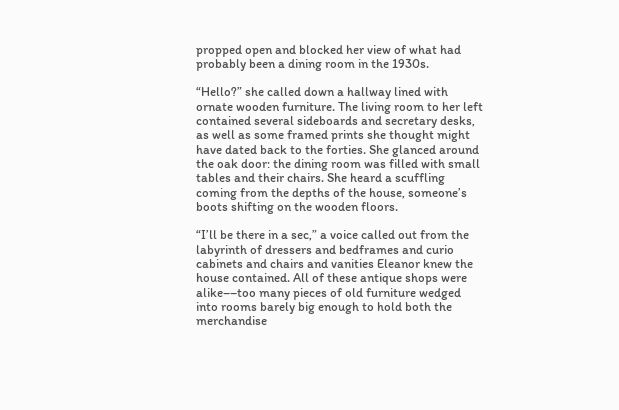propped open and blocked her view of what had probably been a dining room in the 1930s.

“Hello?” she called down a hallway lined with ornate wooden furniture. The living room to her left contained several sideboards and secretary desks, as well as some framed prints she thought might have dated back to the forties. She glanced around the oak door: the dining room was filled with small tables and their chairs. She heard a scuffling coming from the depths of the house, someone’s boots shifting on the wooden floors.

“I’ll be there in a sec,” a voice called out from the labyrinth of dressers and bedframes and curio cabinets and chairs and vanities Eleanor knew the house contained. All of these antique shops were alike––too many pieces of old furniture wedged into rooms barely big enough to hold both the merchandise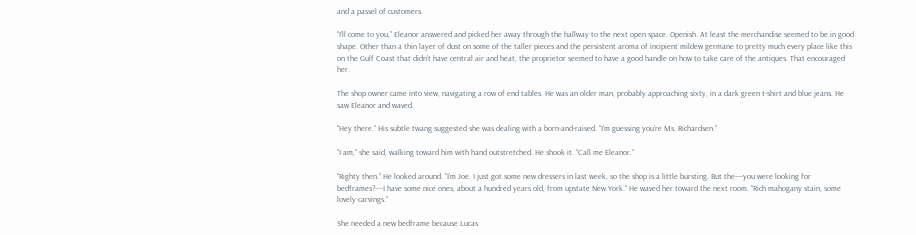and a passel of customers.

“I’ll come to you,” Eleanor answered and picked her away through the hallway to the next open space. Openish. At least the merchandise seemed to be in good shape. Other than a thin layer of dust on some of the taller pieces and the persistent aroma of incipient mildew germane to pretty much every place like this on the Gulf Coast that didn’t have central air and heat, the proprietor seemed to have a good handle on how to take care of the antiques. That encouraged her.

The shop owner came into view, navigating a row of end tables. He was an older man, probably approaching sixty, in a dark green t-shirt and blue jeans. He saw Eleanor and waved.

“Hey there.” His subtle twang suggested she was dealing with a born-and-raised. “I’m guessing you’re Ms. Richardsen.”

“I am,” she said, walking toward him with hand outstretched. He shook it. “Call me Eleanor.”

“Righty then.” He looked around. “I’m Joe. I just got some new dressers in last week, so the shop is a little bursting. But the––you were looking for bedframes?––I have some nice ones, about a hundred years old, from upstate New York.” He waved her toward the next room. “Rich mahogany stain, some lovely carvings.”

She needed a new bedframe because Lucas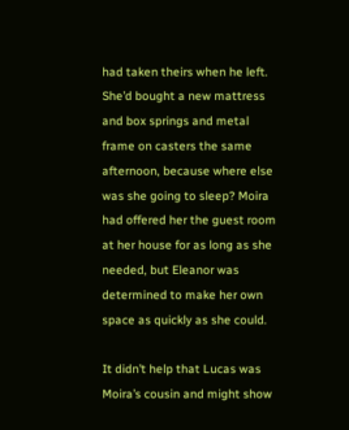had taken theirs when he left. She’d bought a new mattress and box springs and metal frame on casters the same afternoon, because where else was she going to sleep? Moira had offered her the guest room at her house for as long as she needed, but Eleanor was determined to make her own space as quickly as she could.

It didn’t help that Lucas was Moira’s cousin and might show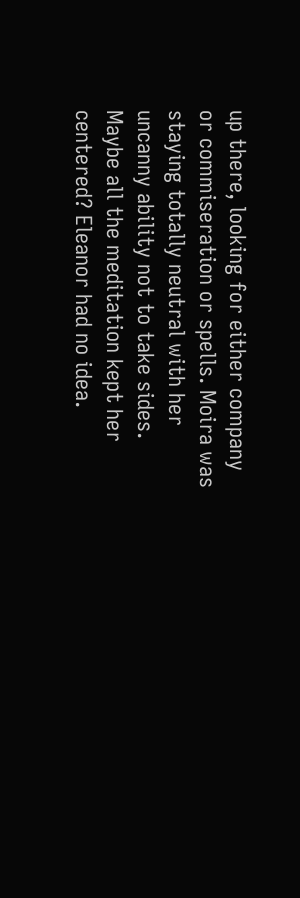up there, looking for either company or commiseration or spells. Moira was staying totally neutral with her uncanny ability not to take sides. Maybe all the meditation kept her centered? Eleanor had no idea.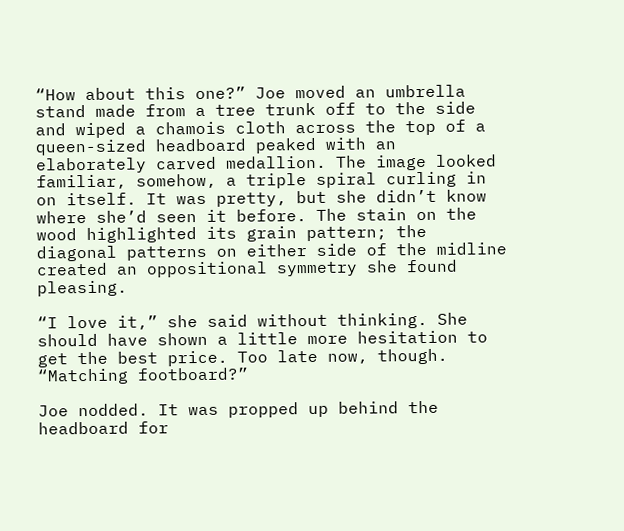“How about this one?” Joe moved an umbrella stand made from a tree trunk off to the side and wiped a chamois cloth across the top of a queen-sized headboard peaked with an elaborately carved medallion. The image looked familiar, somehow, a triple spiral curling in on itself. It was pretty, but she didn’t know where she’d seen it before. The stain on the wood highlighted its grain pattern; the diagonal patterns on either side of the midline created an oppositional symmetry she found pleasing.

“I love it,” she said without thinking. She should have shown a little more hesitation to get the best price. Too late now, though. “Matching footboard?”

Joe nodded. It was propped up behind the headboard for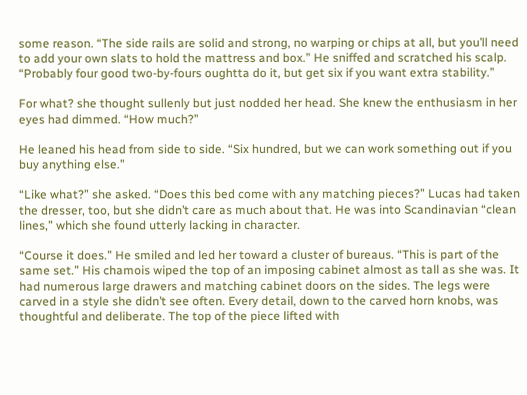some reason. “The side rails are solid and strong, no warping or chips at all, but you’ll need to add your own slats to hold the mattress and box.” He sniffed and scratched his scalp. “Probably four good two-by-fours oughtta do it, but get six if you want extra stability.”

For what? she thought sullenly but just nodded her head. She knew the enthusiasm in her eyes had dimmed. “How much?”

He leaned his head from side to side. “Six hundred, but we can work something out if you buy anything else.”

“Like what?” she asked. “Does this bed come with any matching pieces?” Lucas had taken the dresser, too, but she didn’t care as much about that. He was into Scandinavian “clean lines,” which she found utterly lacking in character.

“Course it does.” He smiled and led her toward a cluster of bureaus. “This is part of the same set.” His chamois wiped the top of an imposing cabinet almost as tall as she was. It had numerous large drawers and matching cabinet doors on the sides. The legs were carved in a style she didn’t see often. Every detail, down to the carved horn knobs, was thoughtful and deliberate. The top of the piece lifted with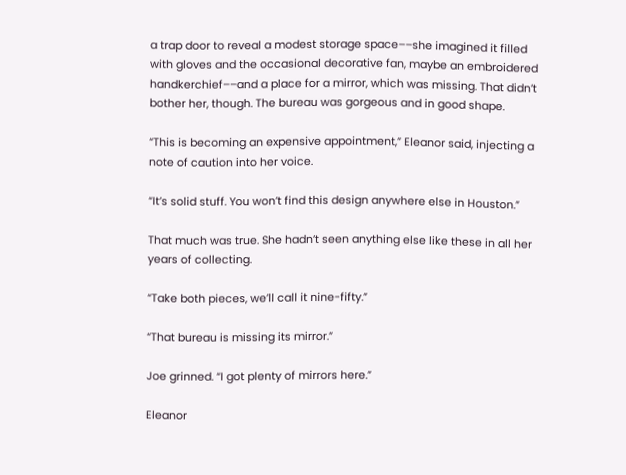a trap door to reveal a modest storage space––she imagined it filled with gloves and the occasional decorative fan, maybe an embroidered handkerchief––and a place for a mirror, which was missing. That didn’t bother her, though. The bureau was gorgeous and in good shape.

“This is becoming an expensive appointment,” Eleanor said, injecting a note of caution into her voice.

“It’s solid stuff. You won’t find this design anywhere else in Houston.”

That much was true. She hadn’t seen anything else like these in all her years of collecting.

“Take both pieces, we’ll call it nine-fifty.”

“That bureau is missing its mirror.”

Joe grinned. “I got plenty of mirrors here.”

Eleanor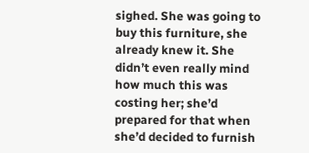sighed. She was going to buy this furniture, she already knew it. She didn’t even really mind how much this was costing her; she’d prepared for that when she’d decided to furnish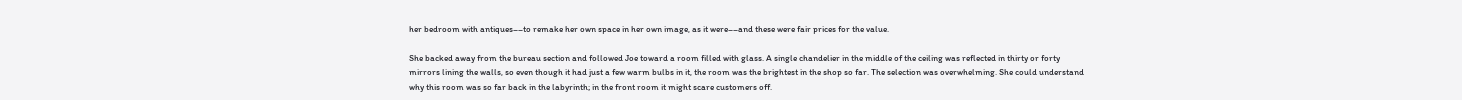her bedroom with antiques––to remake her own space in her own image, as it were––and these were fair prices for the value.

She backed away from the bureau section and followed Joe toward a room filled with glass. A single chandelier in the middle of the ceiling was reflected in thirty or forty mirrors lining the walls, so even though it had just a few warm bulbs in it, the room was the brightest in the shop so far. The selection was overwhelming. She could understand why this room was so far back in the labyrinth; in the front room it might scare customers off.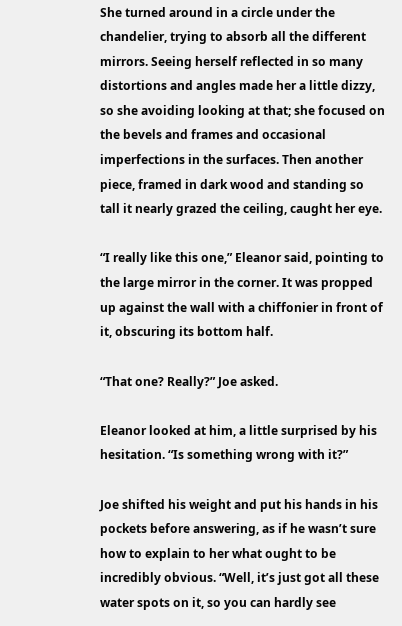She turned around in a circle under the chandelier, trying to absorb all the different mirrors. Seeing herself reflected in so many distortions and angles made her a little dizzy, so she avoiding looking at that; she focused on the bevels and frames and occasional imperfections in the surfaces. Then another piece, framed in dark wood and standing so tall it nearly grazed the ceiling, caught her eye.

“I really like this one,” Eleanor said, pointing to the large mirror in the corner. It was propped up against the wall with a chiffonier in front of it, obscuring its bottom half.

“That one? Really?” Joe asked.

Eleanor looked at him, a little surprised by his hesitation. “Is something wrong with it?”

Joe shifted his weight and put his hands in his pockets before answering, as if he wasn’t sure how to explain to her what ought to be incredibly obvious. “Well, it’s just got all these water spots on it, so you can hardly see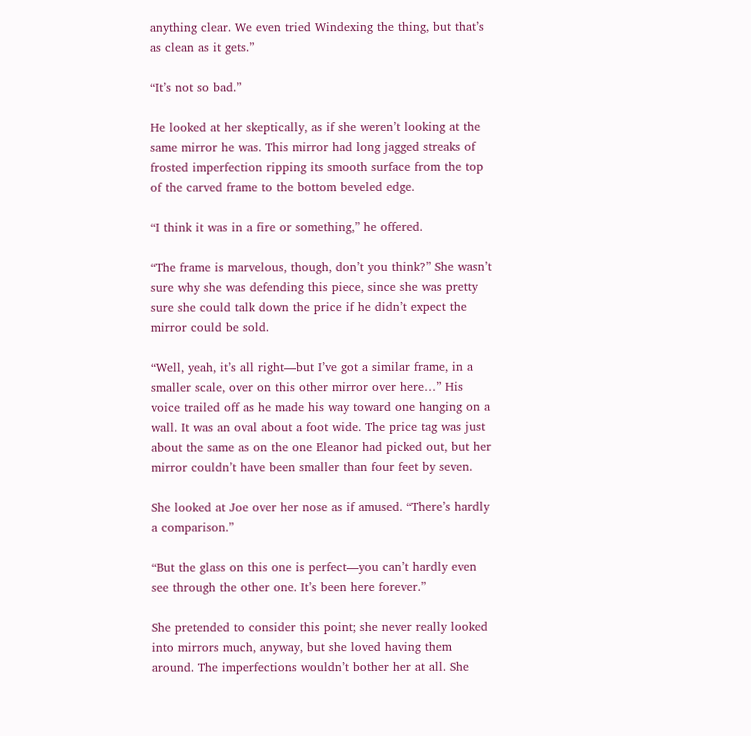anything clear. We even tried Windexing the thing, but that’s as clean as it gets.”

“It’s not so bad.”

He looked at her skeptically, as if she weren’t looking at the same mirror he was. This mirror had long jagged streaks of frosted imperfection ripping its smooth surface from the top of the carved frame to the bottom beveled edge.

“I think it was in a fire or something,” he offered.

“The frame is marvelous, though, don’t you think?” She wasn’t sure why she was defending this piece, since she was pretty sure she could talk down the price if he didn’t expect the mirror could be sold.

“Well, yeah, it’s all right––but I’ve got a similar frame, in a smaller scale, over on this other mirror over here…” His voice trailed off as he made his way toward one hanging on a wall. It was an oval about a foot wide. The price tag was just about the same as on the one Eleanor had picked out, but her mirror couldn’t have been smaller than four feet by seven.

She looked at Joe over her nose as if amused. “There’s hardly a comparison.”

“But the glass on this one is perfect––you can’t hardly even see through the other one. It’s been here forever.”

She pretended to consider this point; she never really looked into mirrors much, anyway, but she loved having them around. The imperfections wouldn’t bother her at all. She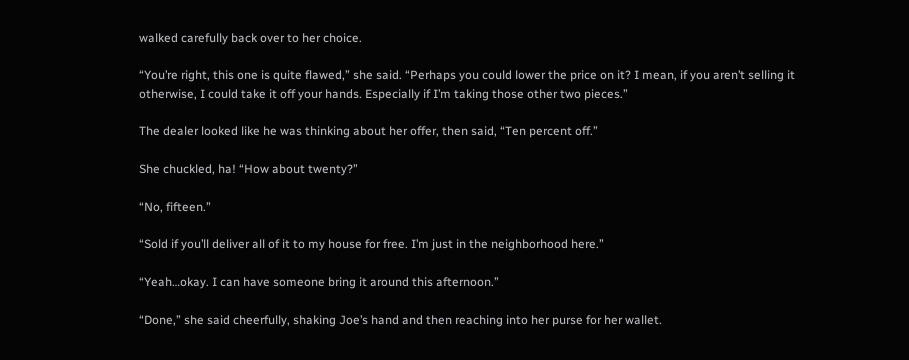walked carefully back over to her choice.

“You’re right, this one is quite flawed,” she said. “Perhaps you could lower the price on it? I mean, if you aren’t selling it otherwise, I could take it off your hands. Especially if I’m taking those other two pieces.”

The dealer looked like he was thinking about her offer, then said, “Ten percent off.”

She chuckled, ha! “How about twenty?”

“No, fifteen.”

“Sold if you’ll deliver all of it to my house for free. I’m just in the neighborhood here.”

“Yeah…okay. I can have someone bring it around this afternoon.”

“Done,” she said cheerfully, shaking Joe’s hand and then reaching into her purse for her wallet.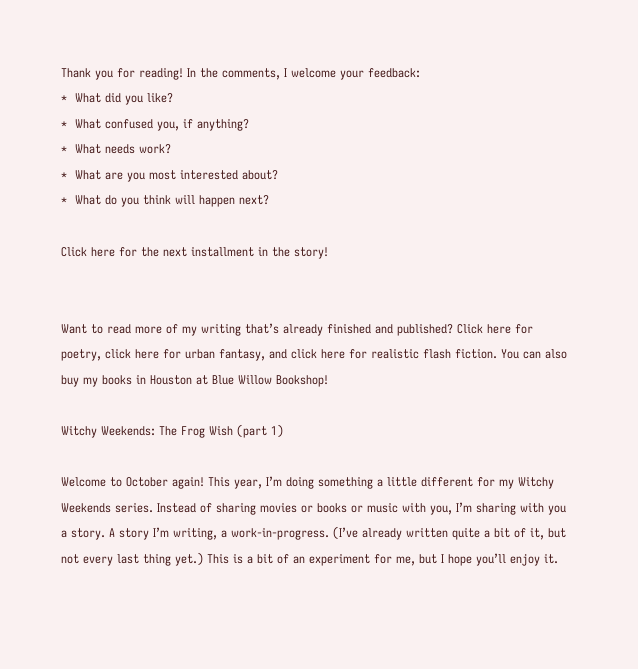Thank you for reading! In the comments, I welcome your feedback:
*  What did you like?
*  What confused you, if anything?
*  What needs work?
*  What are you most interested about?
*  What do you think will happen next?

Click here for the next installment in the story!


Want to read more of my writing that’s already finished and published? Click here for poetry, click here for urban fantasy, and click here for realistic flash fiction. You can also buy my books in Houston at Blue Willow Bookshop!

Witchy Weekends: The Frog Wish (part 1)

Welcome to October again! This year, I’m doing something a little different for my Witchy Weekends series. Instead of sharing movies or books or music with you, I’m sharing with you a story. A story I’m writing, a work-in-progress. (I’ve already written quite a bit of it, but not every last thing yet.) This is a bit of an experiment for me, but I hope you’ll enjoy it.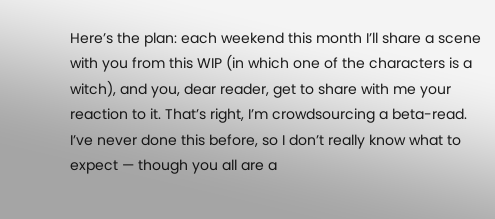Here’s the plan: each weekend this month I’ll share a scene with you from this WIP (in which one of the characters is a witch), and you, dear reader, get to share with me your reaction to it. That’s right, I’m crowdsourcing a beta-read. I’ve never done this before, so I don’t really know what to expect — though you all are a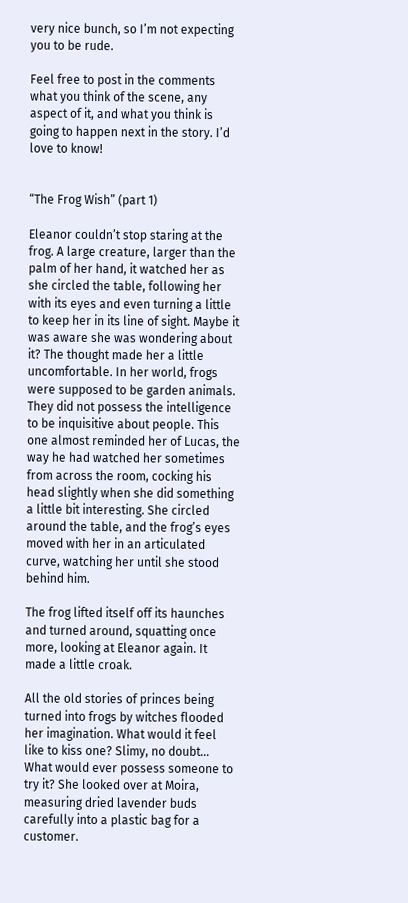very nice bunch, so I’m not expecting you to be rude.

Feel free to post in the comments what you think of the scene, any aspect of it, and what you think is going to happen next in the story. I’d love to know!


“The Frog Wish” (part 1)

Eleanor couldn’t stop staring at the frog. A large creature, larger than the palm of her hand, it watched her as she circled the table, following her with its eyes and even turning a little to keep her in its line of sight. Maybe it was aware she was wondering about it? The thought made her a little uncomfortable. In her world, frogs were supposed to be garden animals. They did not possess the intelligence to be inquisitive about people. This one almost reminded her of Lucas, the way he had watched her sometimes from across the room, cocking his head slightly when she did something a little bit interesting. She circled around the table, and the frog’s eyes moved with her in an articulated curve, watching her until she stood behind him.

The frog lifted itself off its haunches and turned around, squatting once more, looking at Eleanor again. It made a little croak.

All the old stories of princes being turned into frogs by witches flooded her imagination. What would it feel like to kiss one? Slimy, no doubt… What would ever possess someone to try it? She looked over at Moira, measuring dried lavender buds carefully into a plastic bag for a customer.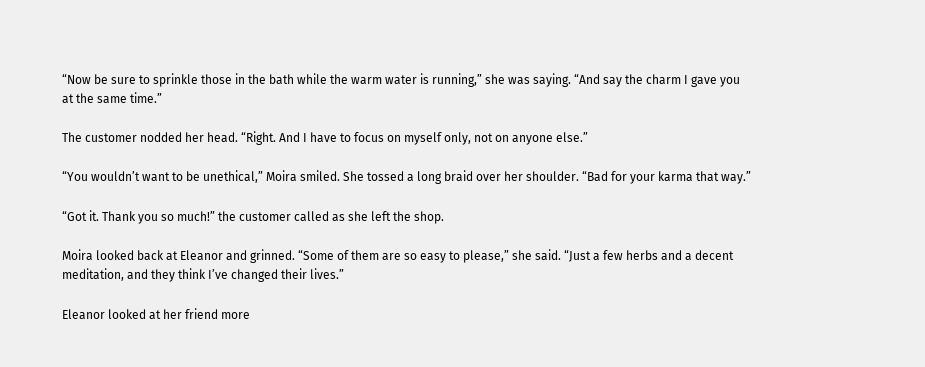“Now be sure to sprinkle those in the bath while the warm water is running,” she was saying. “And say the charm I gave you at the same time.”

The customer nodded her head. “Right. And I have to focus on myself only, not on anyone else.”

“You wouldn’t want to be unethical,” Moira smiled. She tossed a long braid over her shoulder. “Bad for your karma that way.”

“Got it. Thank you so much!” the customer called as she left the shop.

Moira looked back at Eleanor and grinned. “Some of them are so easy to please,” she said. “Just a few herbs and a decent meditation, and they think I’ve changed their lives.”

Eleanor looked at her friend more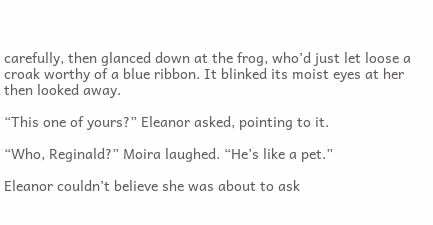carefully, then glanced down at the frog, who’d just let loose a croak worthy of a blue ribbon. It blinked its moist eyes at her then looked away.

“This one of yours?” Eleanor asked, pointing to it.

“Who, Reginald?” Moira laughed. “He’s like a pet.”

Eleanor couldn’t believe she was about to ask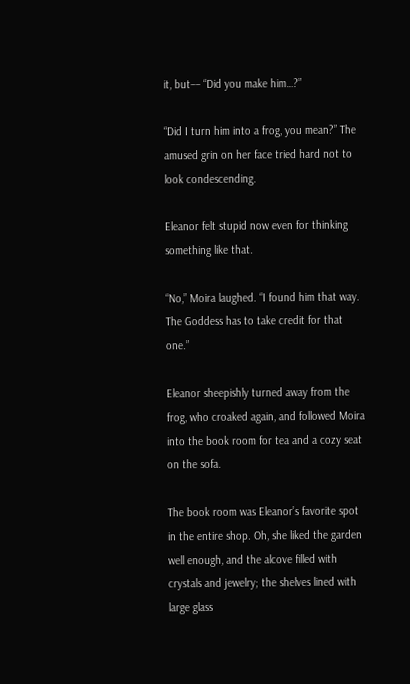it, but–– “Did you make him…?”

“Did I turn him into a frog, you mean?” The amused grin on her face tried hard not to look condescending.

Eleanor felt stupid now even for thinking something like that.

“No,” Moira laughed. “I found him that way. The Goddess has to take credit for that one.”

Eleanor sheepishly turned away from the frog, who croaked again, and followed Moira into the book room for tea and a cozy seat on the sofa.

The book room was Eleanor’s favorite spot in the entire shop. Oh, she liked the garden well enough, and the alcove filled with crystals and jewelry; the shelves lined with large glass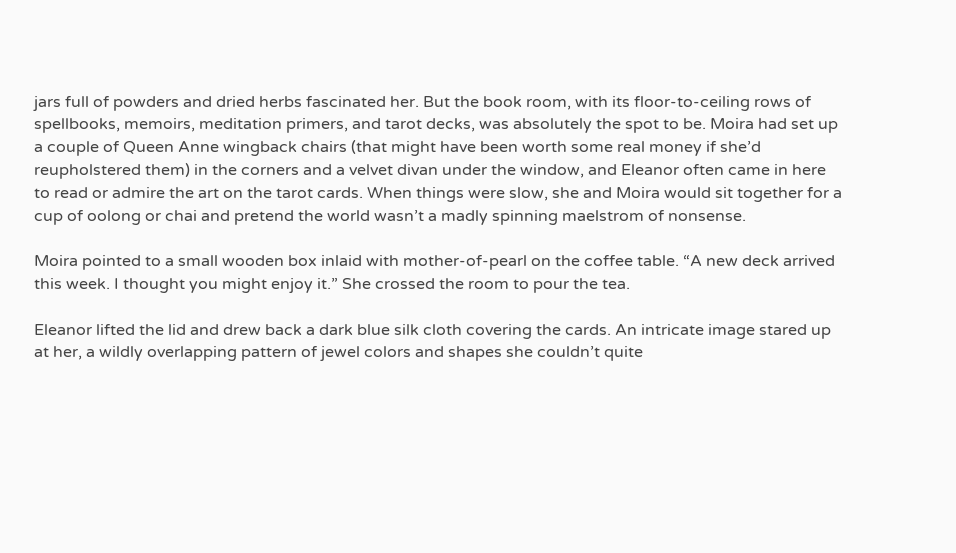jars full of powders and dried herbs fascinated her. But the book room, with its floor-to-ceiling rows of spellbooks, memoirs, meditation primers, and tarot decks, was absolutely the spot to be. Moira had set up a couple of Queen Anne wingback chairs (that might have been worth some real money if she’d reupholstered them) in the corners and a velvet divan under the window, and Eleanor often came in here to read or admire the art on the tarot cards. When things were slow, she and Moira would sit together for a cup of oolong or chai and pretend the world wasn’t a madly spinning maelstrom of nonsense.

Moira pointed to a small wooden box inlaid with mother-of-pearl on the coffee table. “A new deck arrived this week. I thought you might enjoy it.” She crossed the room to pour the tea.

Eleanor lifted the lid and drew back a dark blue silk cloth covering the cards. An intricate image stared up at her, a wildly overlapping pattern of jewel colors and shapes she couldn’t quite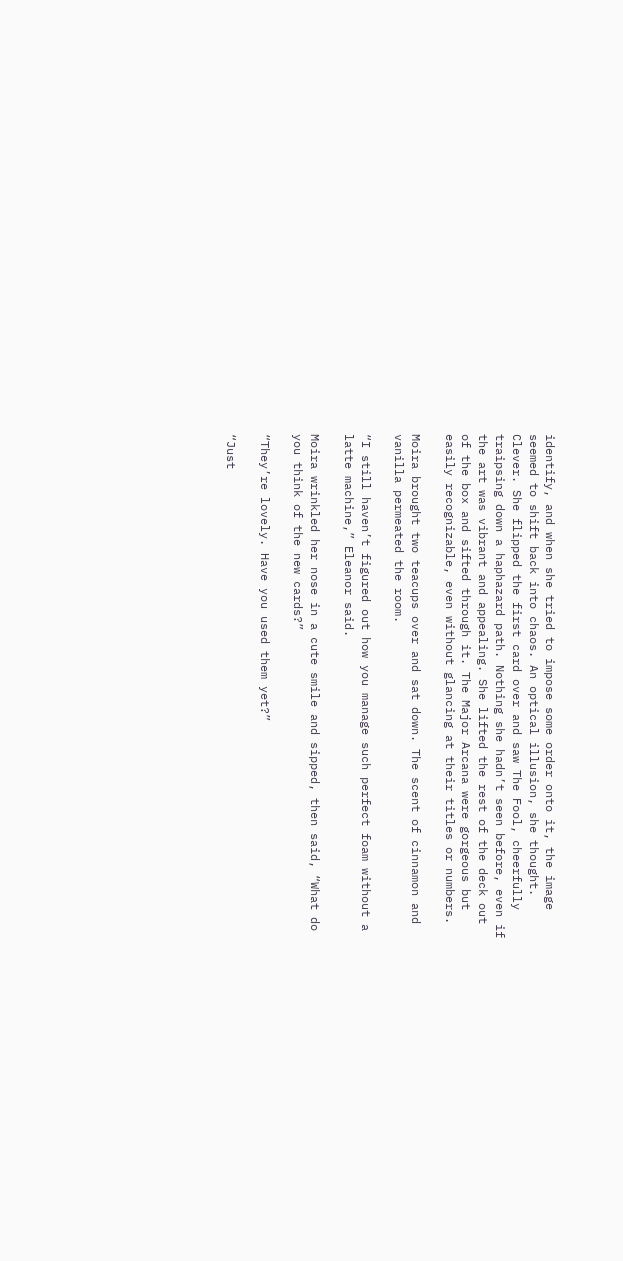identify, and when she tried to impose some order onto it, the image seemed to shift back into chaos. An optical illusion, she thought. Clever. She flipped the first card over and saw The Fool, cheerfully traipsing down a haphazard path. Nothing she hadn’t seen before, even if the art was vibrant and appealing. She lifted the rest of the deck out of the box and sifted through it. The Major Arcana were gorgeous but easily recognizable, even without glancing at their titles or numbers.

Moira brought two teacups over and sat down. The scent of cinnamon and vanilla permeated the room.

“I still haven’t figured out how you manage such perfect foam without a latte machine,” Eleanor said.

Moira wrinkled her nose in a cute smile and sipped, then said, “What do you think of the new cards?”

“They’re lovely. Have you used them yet?”

“Just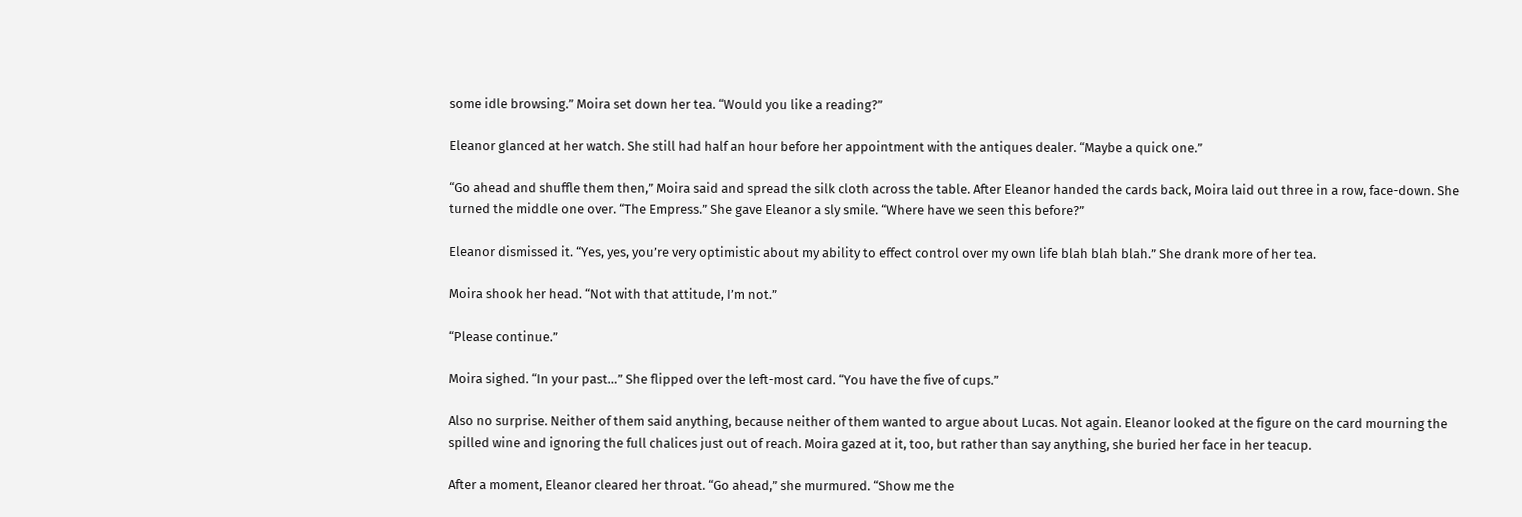some idle browsing.” Moira set down her tea. “Would you like a reading?”

Eleanor glanced at her watch. She still had half an hour before her appointment with the antiques dealer. “Maybe a quick one.”

“Go ahead and shuffle them then,” Moira said and spread the silk cloth across the table. After Eleanor handed the cards back, Moira laid out three in a row, face-down. She turned the middle one over. “The Empress.” She gave Eleanor a sly smile. “Where have we seen this before?”

Eleanor dismissed it. “Yes, yes, you’re very optimistic about my ability to effect control over my own life blah blah blah.” She drank more of her tea.

Moira shook her head. “Not with that attitude, I’m not.”

“Please continue.”

Moira sighed. “In your past…” She flipped over the left-most card. “You have the five of cups.”

Also no surprise. Neither of them said anything, because neither of them wanted to argue about Lucas. Not again. Eleanor looked at the figure on the card mourning the spilled wine and ignoring the full chalices just out of reach. Moira gazed at it, too, but rather than say anything, she buried her face in her teacup.

After a moment, Eleanor cleared her throat. “Go ahead,” she murmured. “Show me the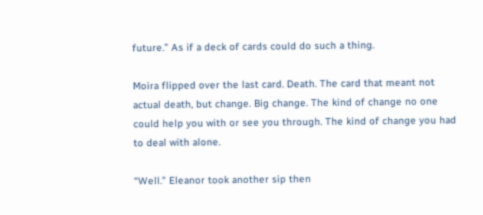future.” As if a deck of cards could do such a thing.

Moira flipped over the last card. Death. The card that meant not actual death, but change. Big change. The kind of change no one could help you with or see you through. The kind of change you had to deal with alone.

“Well.” Eleanor took another sip then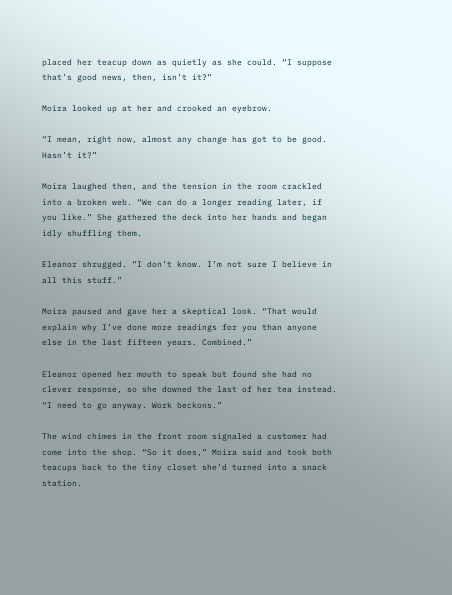placed her teacup down as quietly as she could. “I suppose that’s good news, then, isn’t it?”

Moira looked up at her and crooked an eyebrow.

“I mean, right now, almost any change has got to be good. Hasn’t it?”

Moira laughed then, and the tension in the room crackled into a broken web. “We can do a longer reading later, if you like.” She gathered the deck into her hands and began idly shuffling them.

Eleanor shrugged. “I don’t know. I’m not sure I believe in all this stuff.”

Moira paused and gave her a skeptical look. “That would explain why I’ve done more readings for you than anyone else in the last fifteen years. Combined.”

Eleanor opened her mouth to speak but found she had no clever response, so she downed the last of her tea instead. “I need to go anyway. Work beckons.”

The wind chimes in the front room signaled a customer had come into the shop. “So it does,” Moira said and took both teacups back to the tiny closet she’d turned into a snack station.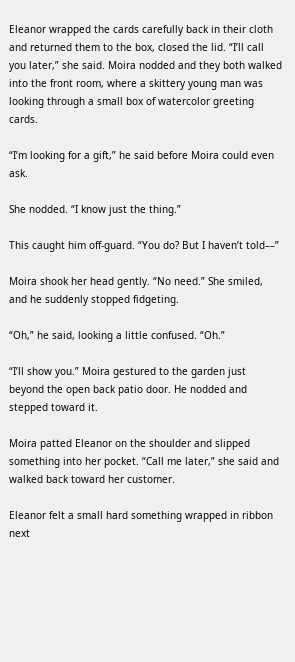Eleanor wrapped the cards carefully back in their cloth and returned them to the box, closed the lid. “I’ll call you later,” she said. Moira nodded and they both walked into the front room, where a skittery young man was looking through a small box of watercolor greeting cards.

“I’m looking for a gift,” he said before Moira could even ask.

She nodded. “I know just the thing.”

This caught him off-guard. “You do? But I haven’t told––”

Moira shook her head gently. “No need.” She smiled, and he suddenly stopped fidgeting.

“Oh,” he said, looking a little confused. “Oh.”

“I’ll show you.” Moira gestured to the garden just beyond the open back patio door. He nodded and stepped toward it.

Moira patted Eleanor on the shoulder and slipped something into her pocket. “Call me later,” she said and walked back toward her customer.

Eleanor felt a small hard something wrapped in ribbon next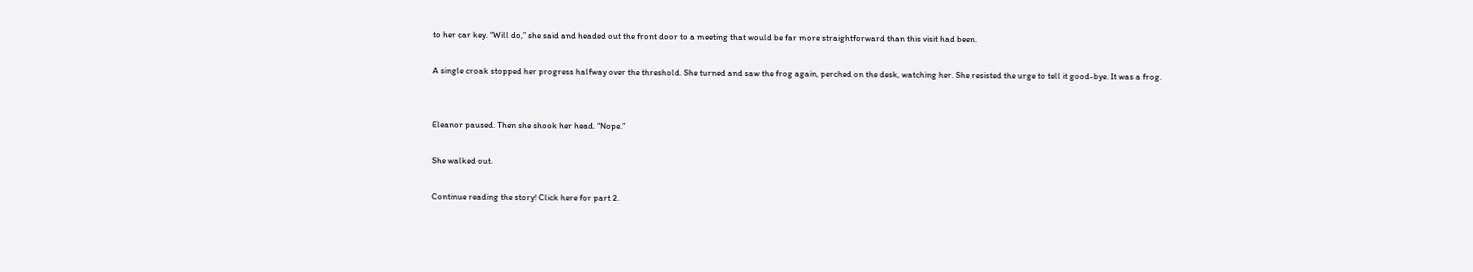to her car key. “Will do,” she said and headed out the front door to a meeting that would be far more straightforward than this visit had been.

A single croak stopped her progress halfway over the threshold. She turned and saw the frog again, perched on the desk, watching her. She resisted the urge to tell it good-bye. It was a frog.


Eleanor paused. Then she shook her head. “Nope.”

She walked out.

Continue reading the story! Click here for part 2.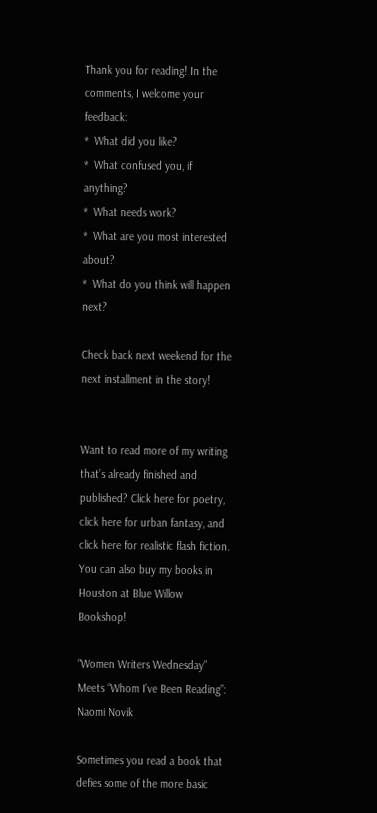Thank you for reading! In the comments, I welcome your feedback:
*  What did you like?
*  What confused you, if anything?
*  What needs work?
*  What are you most interested about?
*  What do you think will happen next?

Check back next weekend for the next installment in the story!


Want to read more of my writing that’s already finished and published? Click here for poetry, click here for urban fantasy, and click here for realistic flash fiction. You can also buy my books in Houston at Blue Willow Bookshop!

“Women Writers Wednesday” Meets “Whom I’ve Been Reading”: Naomi Novik

Sometimes you read a book that defies some of the more basic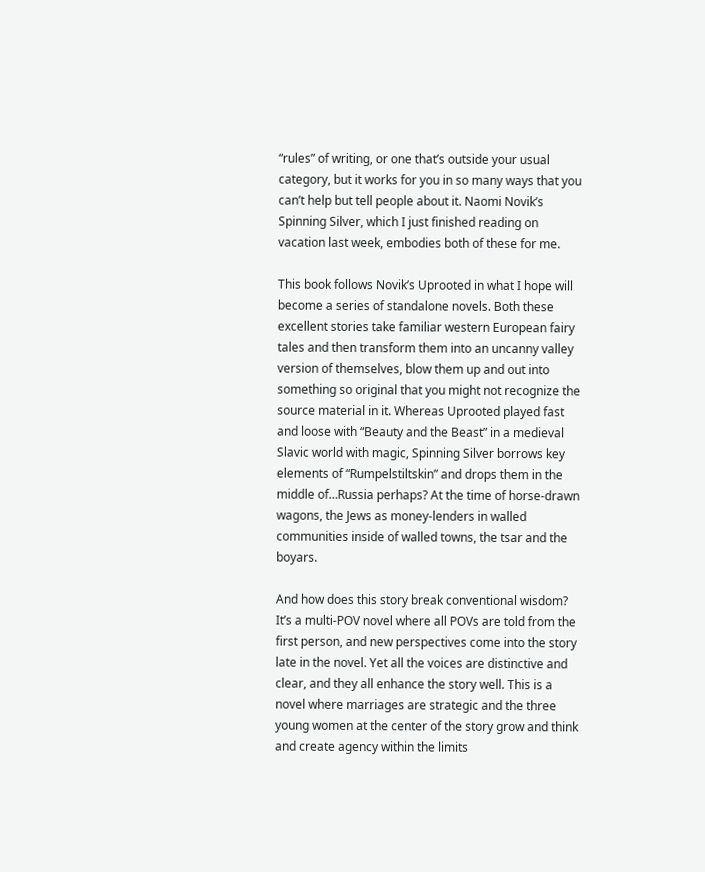“rules” of writing, or one that’s outside your usual category, but it works for you in so many ways that you can’t help but tell people about it. Naomi Novik’s Spinning Silver, which I just finished reading on vacation last week, embodies both of these for me.

This book follows Novik’s Uprooted in what I hope will become a series of standalone novels. Both these excellent stories take familiar western European fairy tales and then transform them into an uncanny valley version of themselves, blow them up and out into something so original that you might not recognize the source material in it. Whereas Uprooted played fast and loose with “Beauty and the Beast” in a medieval Slavic world with magic, Spinning Silver borrows key elements of “Rumpelstiltskin” and drops them in the middle of…Russia perhaps? At the time of horse-drawn wagons, the Jews as money-lenders in walled communities inside of walled towns, the tsar and the boyars.

And how does this story break conventional wisdom? It’s a multi-POV novel where all POVs are told from the first person, and new perspectives come into the story late in the novel. Yet all the voices are distinctive and clear, and they all enhance the story well. This is a novel where marriages are strategic and the three young women at the center of the story grow and think and create agency within the limits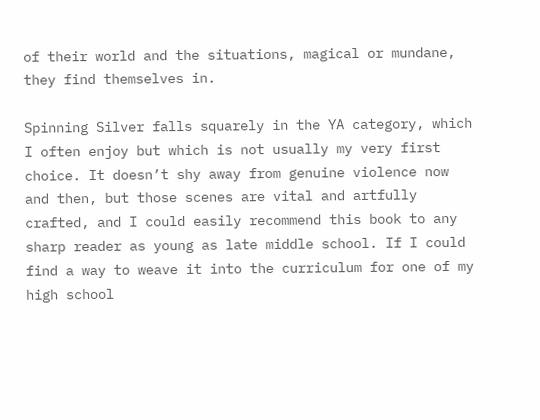of their world and the situations, magical or mundane, they find themselves in.

Spinning Silver falls squarely in the YA category, which I often enjoy but which is not usually my very first choice. It doesn’t shy away from genuine violence now and then, but those scenes are vital and artfully crafted, and I could easily recommend this book to any sharp reader as young as late middle school. If I could find a way to weave it into the curriculum for one of my high school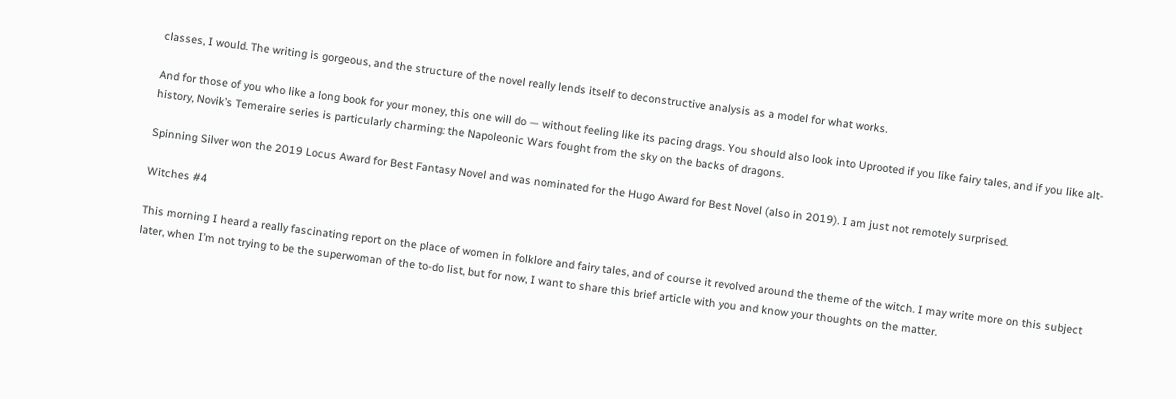classes, I would. The writing is gorgeous, and the structure of the novel really lends itself to deconstructive analysis as a model for what works.

And for those of you who like a long book for your money, this one will do — without feeling like its pacing drags. You should also look into Uprooted if you like fairy tales, and if you like alt-history, Novik’s Temeraire series is particularly charming: the Napoleonic Wars fought from the sky on the backs of dragons.

Spinning Silver won the 2019 Locus Award for Best Fantasy Novel and was nominated for the Hugo Award for Best Novel (also in 2019). I am just not remotely surprised.

Witches #4

This morning I heard a really fascinating report on the place of women in folklore and fairy tales, and of course it revolved around the theme of the witch. I may write more on this subject later, when I’m not trying to be the superwoman of the to-do list, but for now, I want to share this brief article with you and know your thoughts on the matter.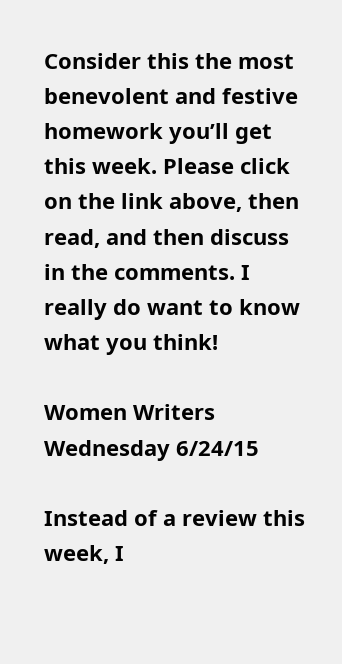Consider this the most benevolent and festive homework you’ll get this week. Please click on the link above, then read, and then discuss in the comments. I really do want to know what you think!

Women Writers Wednesday 6/24/15

Instead of a review this week, I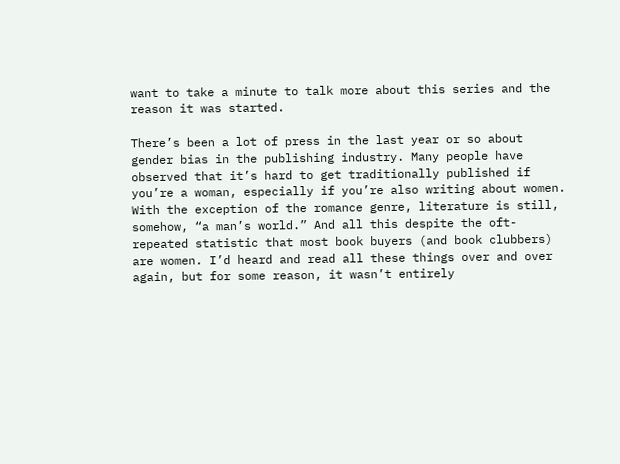want to take a minute to talk more about this series and the reason it was started.

There’s been a lot of press in the last year or so about gender bias in the publishing industry. Many people have observed that it’s hard to get traditionally published if you’re a woman, especially if you’re also writing about women. With the exception of the romance genre, literature is still, somehow, “a man’s world.” And all this despite the oft-repeated statistic that most book buyers (and book clubbers) are women. I’d heard and read all these things over and over again, but for some reason, it wasn’t entirely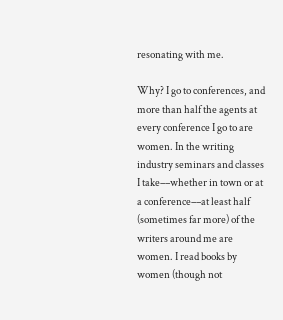resonating with me.

Why? I go to conferences, and more than half the agents at every conference I go to are women. In the writing industry seminars and classes I take––whether in town or at a conference––at least half (sometimes far more) of the writers around me are women. I read books by women (though not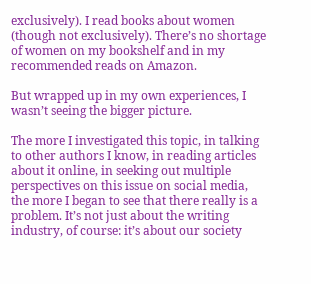exclusively). I read books about women (though not exclusively). There’s no shortage of women on my bookshelf and in my recommended reads on Amazon.

But wrapped up in my own experiences, I wasn’t seeing the bigger picture.

The more I investigated this topic, in talking to other authors I know, in reading articles about it online, in seeking out multiple perspectives on this issue on social media, the more I began to see that there really is a problem. It’s not just about the writing industry, of course: it’s about our society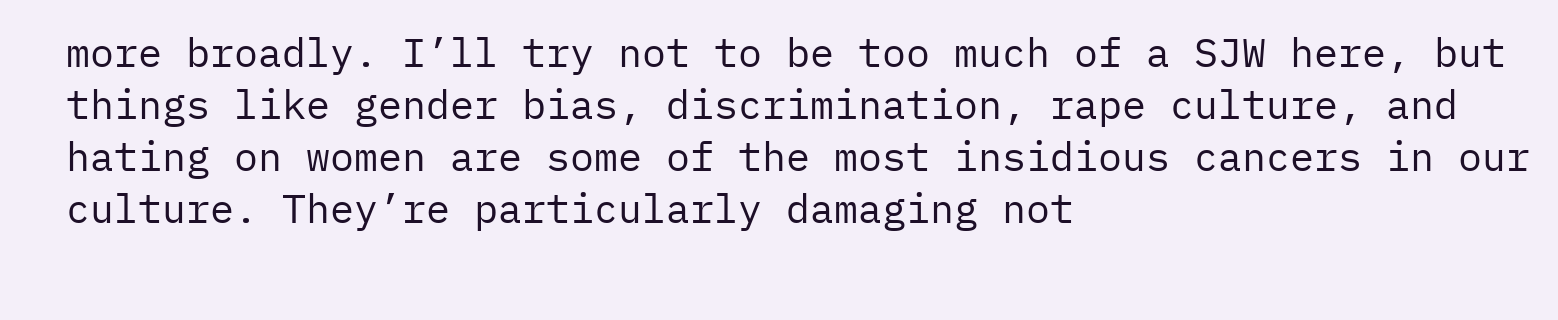more broadly. I’ll try not to be too much of a SJW here, but things like gender bias, discrimination, rape culture, and hating on women are some of the most insidious cancers in our culture. They’re particularly damaging not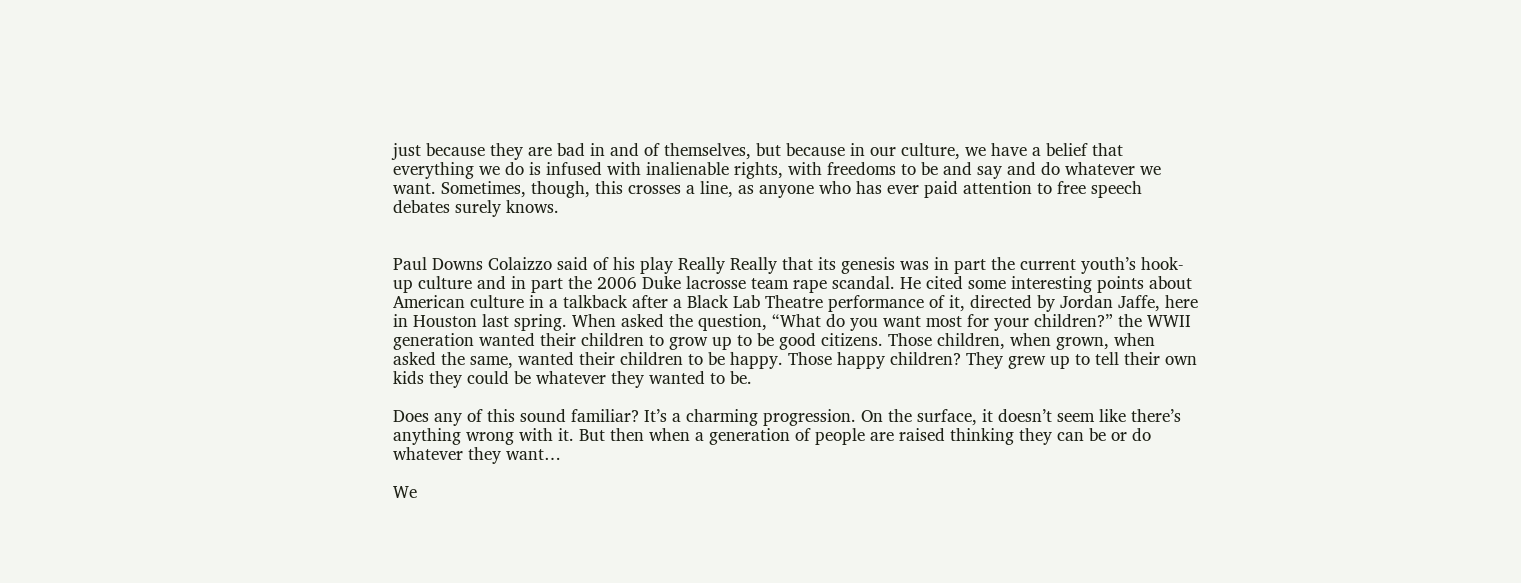just because they are bad in and of themselves, but because in our culture, we have a belief that everything we do is infused with inalienable rights, with freedoms to be and say and do whatever we want. Sometimes, though, this crosses a line, as anyone who has ever paid attention to free speech debates surely knows.


Paul Downs Colaizzo said of his play Really Really that its genesis was in part the current youth’s hook-up culture and in part the 2006 Duke lacrosse team rape scandal. He cited some interesting points about American culture in a talkback after a Black Lab Theatre performance of it, directed by Jordan Jaffe, here in Houston last spring. When asked the question, “What do you want most for your children?” the WWII generation wanted their children to grow up to be good citizens. Those children, when grown, when asked the same, wanted their children to be happy. Those happy children? They grew up to tell their own kids they could be whatever they wanted to be.

Does any of this sound familiar? It’s a charming progression. On the surface, it doesn’t seem like there’s anything wrong with it. But then when a generation of people are raised thinking they can be or do whatever they want…

We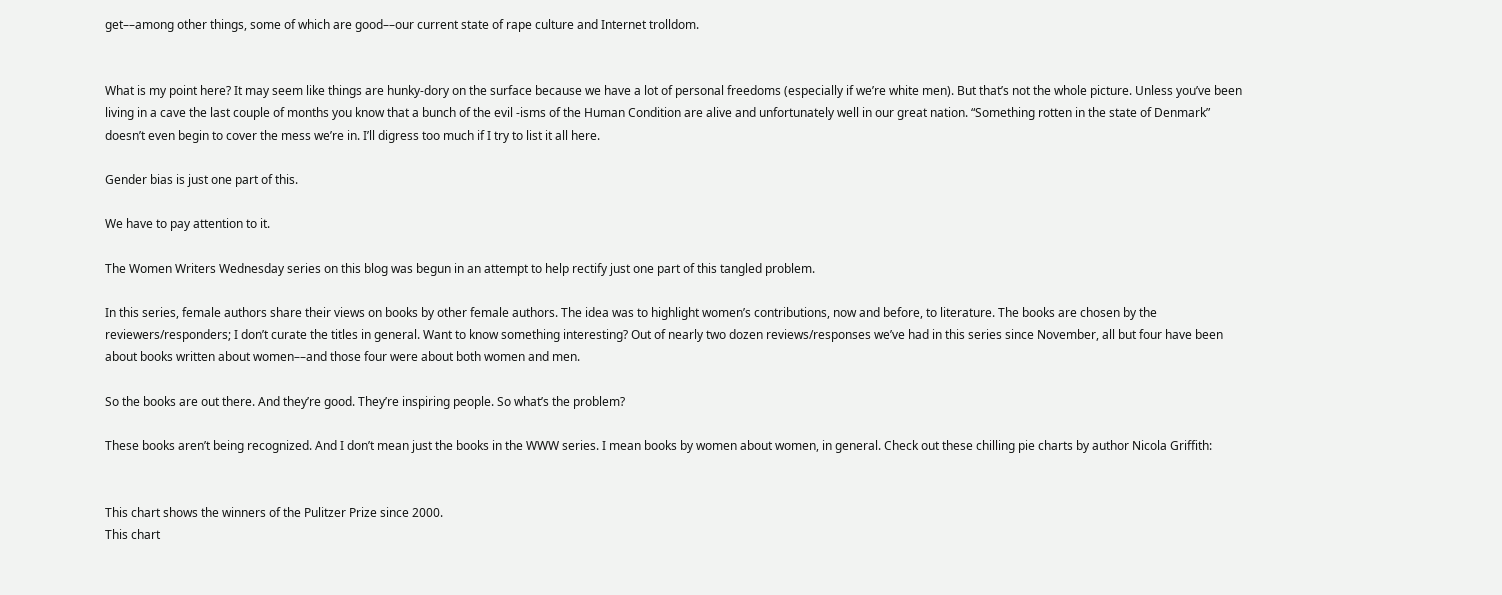get––among other things, some of which are good––our current state of rape culture and Internet trolldom.


What is my point here? It may seem like things are hunky-dory on the surface because we have a lot of personal freedoms (especially if we’re white men). But that’s not the whole picture. Unless you’ve been living in a cave the last couple of months you know that a bunch of the evil -isms of the Human Condition are alive and unfortunately well in our great nation. “Something rotten in the state of Denmark” doesn’t even begin to cover the mess we’re in. I’ll digress too much if I try to list it all here.

Gender bias is just one part of this.

We have to pay attention to it.

The Women Writers Wednesday series on this blog was begun in an attempt to help rectify just one part of this tangled problem.

In this series, female authors share their views on books by other female authors. The idea was to highlight women’s contributions, now and before, to literature. The books are chosen by the reviewers/responders; I don’t curate the titles in general. Want to know something interesting? Out of nearly two dozen reviews/responses we’ve had in this series since November, all but four have been about books written about women––and those four were about both women and men.

So the books are out there. And they’re good. They’re inspiring people. So what’s the problem?

These books aren’t being recognized. And I don’t mean just the books in the WWW series. I mean books by women about women, in general. Check out these chilling pie charts by author Nicola Griffith:


This chart shows the winners of the Pulitzer Prize since 2000.
This chart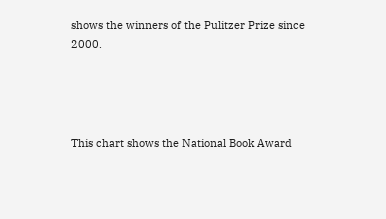shows the winners of the Pulitzer Prize since 2000.




This chart shows the National Book Award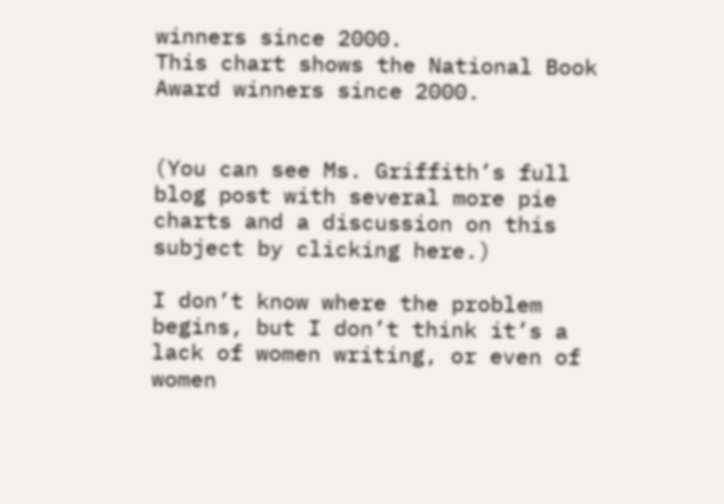winners since 2000.
This chart shows the National Book Award winners since 2000.


(You can see Ms. Griffith’s full blog post with several more pie charts and a discussion on this subject by clicking here.)

I don’t know where the problem begins, but I don’t think it’s a lack of women writing, or even of women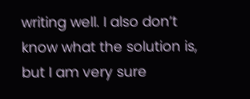writing well. I also don’t know what the solution is, but I am very sure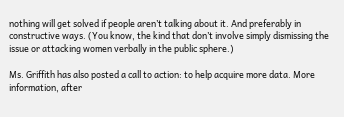nothing will get solved if people aren’t talking about it. And preferably in constructive ways. (You know, the kind that don’t involve simply dismissing the issue or attacking women verbally in the public sphere.)

Ms. Griffith has also posted a call to action: to help acquire more data. More information, after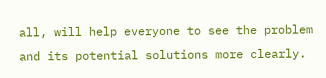all, will help everyone to see the problem and its potential solutions more clearly.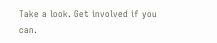Take a look. Get involved if you can.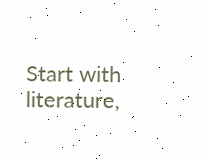Start with literature,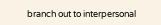branch out to interpersonal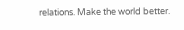relations. Make the world better.